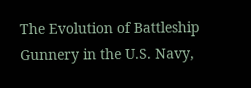The Evolution of Battleship Gunnery in the U.S. Navy,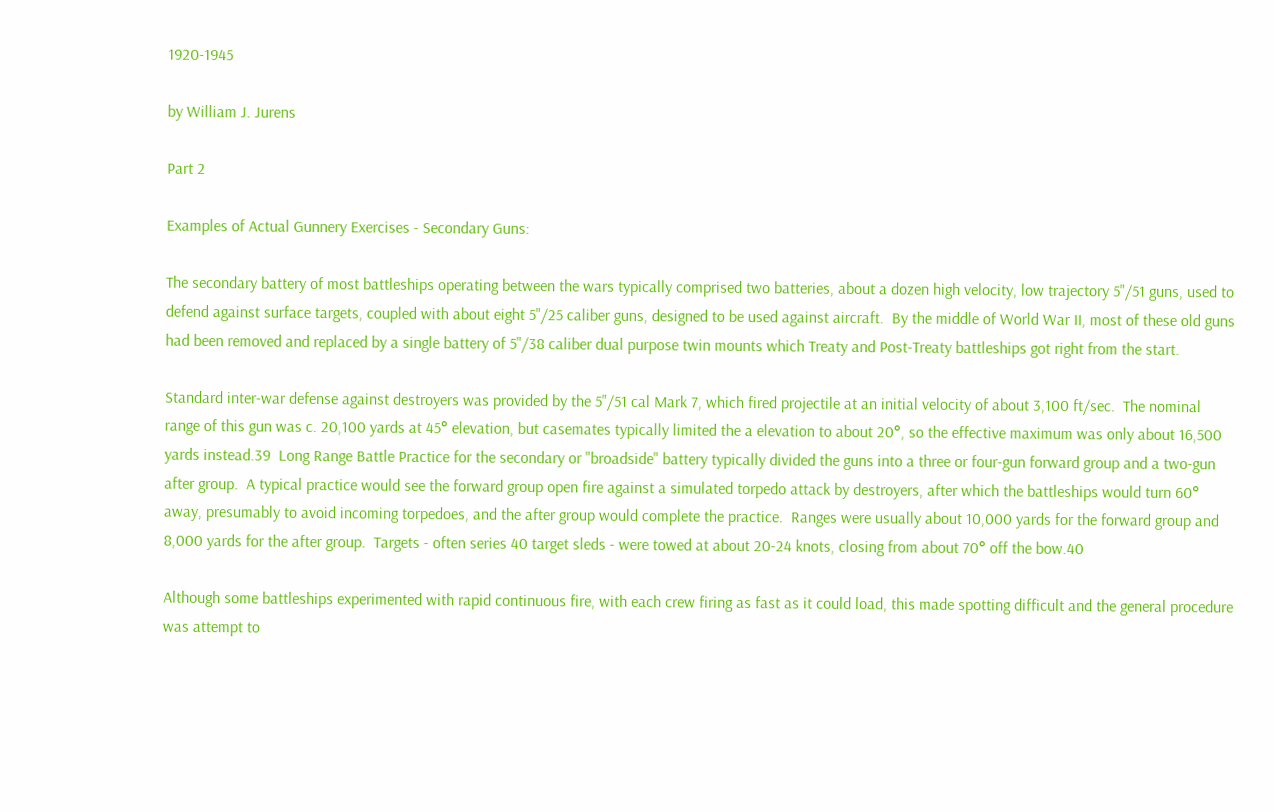1920-1945

by William J. Jurens

Part 2

Examples of Actual Gunnery Exercises - Secondary Guns:

The secondary battery of most battleships operating between the wars typically comprised two batteries, about a dozen high velocity, low trajectory 5"/51 guns, used to defend against surface targets, coupled with about eight 5"/25 caliber guns, designed to be used against aircraft.  By the middle of World War II, most of these old guns had been removed and replaced by a single battery of 5"/38 caliber dual purpose twin mounts which Treaty and Post-Treaty battleships got right from the start.

Standard inter-war defense against destroyers was provided by the 5"/51 cal Mark 7, which fired projectile at an initial velocity of about 3,100 ft/sec.  The nominal range of this gun was c. 20,100 yards at 45° elevation, but casemates typically limited the a elevation to about 20°, so the effective maximum was only about 16,500 yards instead.39  Long Range Battle Practice for the secondary or "broadside" battery typically divided the guns into a three or four-gun forward group and a two-gun after group.  A typical practice would see the forward group open fire against a simulated torpedo attack by destroyers, after which the battleships would turn 60° away, presumably to avoid incoming torpedoes, and the after group would complete the practice.  Ranges were usually about 10,000 yards for the forward group and 8,000 yards for the after group.  Targets - often series 40 target sleds - were towed at about 20-24 knots, closing from about 70° off the bow.40

Although some battleships experimented with rapid continuous fire, with each crew firing as fast as it could load, this made spotting difficult and the general procedure was attempt to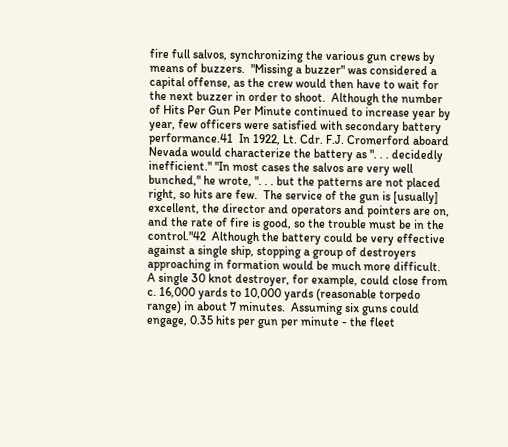fire full salvos, synchronizing the various gun crews by means of buzzers.  "Missing a buzzer" was considered a capital offense, as the crew would then have to wait for the next buzzer in order to shoot.  Although the number of Hits Per Gun Per Minute continued to increase year by year, few officers were satisfied with secondary battery performance.41  In 1922, Lt. Cdr. F.J. Cromerford aboard Nevada would characterize the battery as ". . . decidedly inefficient." "In most cases the salvos are very well bunched," he wrote, ". . . but the patterns are not placed right, so hits are few.  The service of the gun is [usually] excellent, the director and operators and pointers are on, and the rate of fire is good, so the trouble must be in the control."42  Although the battery could be very effective against a single ship, stopping a group of destroyers approaching in formation would be much more difficult.  A single 30 knot destroyer, for example, could close from c. 16,000 yards to 10,000 yards (reasonable torpedo range) in about 7 minutes.  Assuming six guns could engage, 0.35 hits per gun per minute - the fleet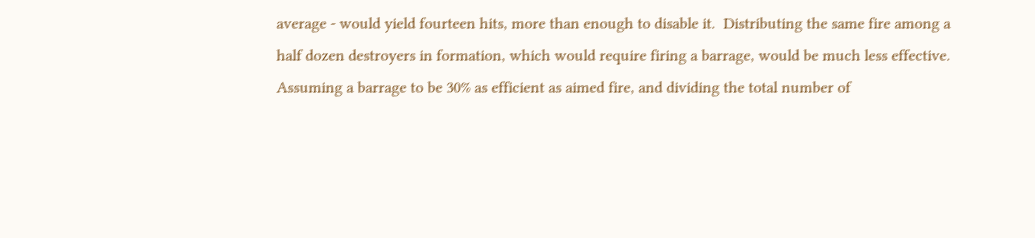average - would yield fourteen hits, more than enough to disable it.  Distributing the same fire among a half dozen destroyers in formation, which would require firing a barrage, would be much less effective.  Assuming a barrage to be 30% as efficient as aimed fire, and dividing the total number of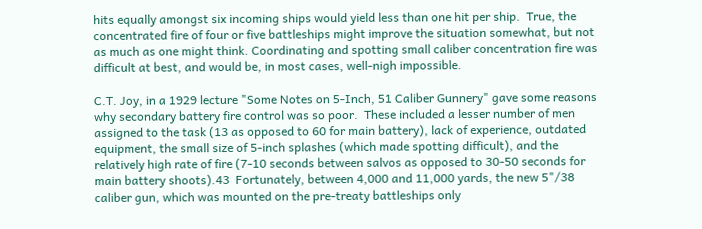hits equally amongst six incoming ships would yield less than one hit per ship.  True, the concentrated fire of four or five battleships might improve the situation somewhat, but not as much as one might think. Coordinating and spotting small caliber concentration fire was difficult at best, and would be, in most cases, well-nigh impossible.

C.T. Joy, in a 1929 lecture "Some Notes on 5-Inch, 51 Caliber Gunnery" gave some reasons why secondary battery fire control was so poor.  These included a lesser number of men assigned to the task (13 as opposed to 60 for main battery), lack of experience, outdated equipment, the small size of 5-inch splashes (which made spotting difficult), and the relatively high rate of fire (7-10 seconds between salvos as opposed to 30-50 seconds for main battery shoots).43  Fortunately, between 4,000 and 11,000 yards, the new 5"/38 caliber gun, which was mounted on the pre-treaty battleships only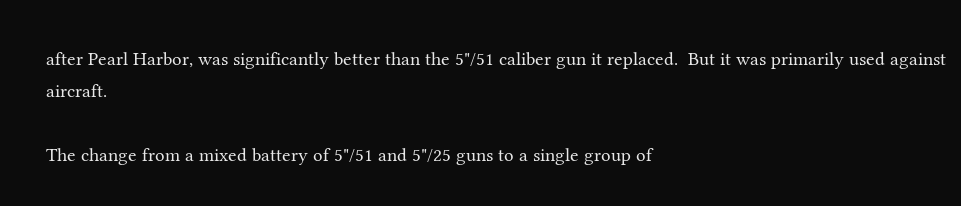after Pearl Harbor, was significantly better than the 5"/51 caliber gun it replaced.  But it was primarily used against aircraft.

The change from a mixed battery of 5"/51 and 5"/25 guns to a single group of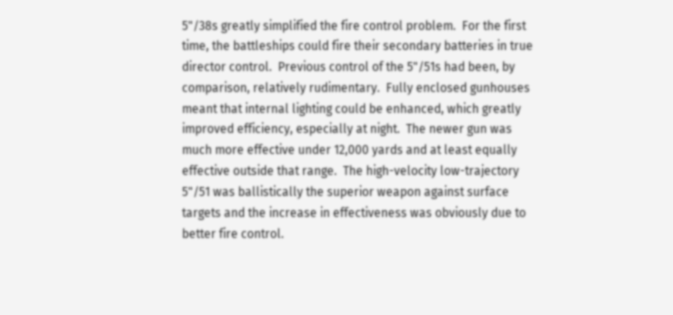5"/38s greatly simplified the fire control problem.  For the first time, the battleships could fire their secondary batteries in true director control.  Previous control of the 5"/51s had been, by comparison, relatively rudimentary.  Fully enclosed gunhouses meant that internal lighting could be enhanced, which greatly improved efficiency, especially at night.  The newer gun was much more effective under 12,000 yards and at least equally effective outside that range.  The high-velocity low-trajectory 5"/51 was ballistically the superior weapon against surface targets and the increase in effectiveness was obviously due to better fire control.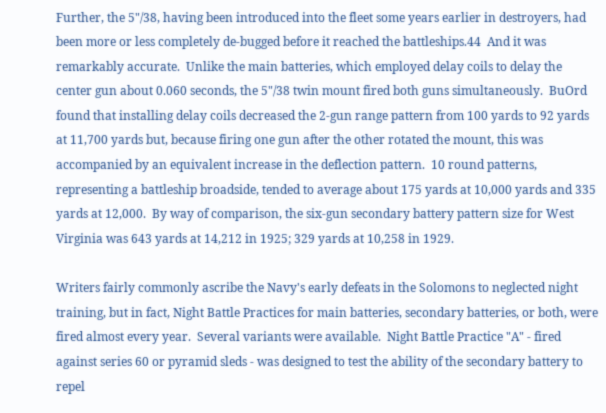Further, the 5"/38, having been introduced into the fleet some years earlier in destroyers, had been more or less completely de-bugged before it reached the battleships.44  And it was remarkably accurate.  Unlike the main batteries, which employed delay coils to delay the center gun about 0.060 seconds, the 5"/38 twin mount fired both guns simultaneously.  BuOrd found that installing delay coils decreased the 2-gun range pattern from 100 yards to 92 yards at 11,700 yards but, because firing one gun after the other rotated the mount, this was accompanied by an equivalent increase in the deflection pattern.  10 round patterns, representing a battleship broadside, tended to average about 175 yards at 10,000 yards and 335 yards at 12,000.  By way of comparison, the six-gun secondary battery pattern size for West Virginia was 643 yards at 14,212 in 1925; 329 yards at 10,258 in 1929.

Writers fairly commonly ascribe the Navy's early defeats in the Solomons to neglected night training, but in fact, Night Battle Practices for main batteries, secondary batteries, or both, were fired almost every year.  Several variants were available.  Night Battle Practice "A" - fired against series 60 or pyramid sleds - was designed to test the ability of the secondary battery to repel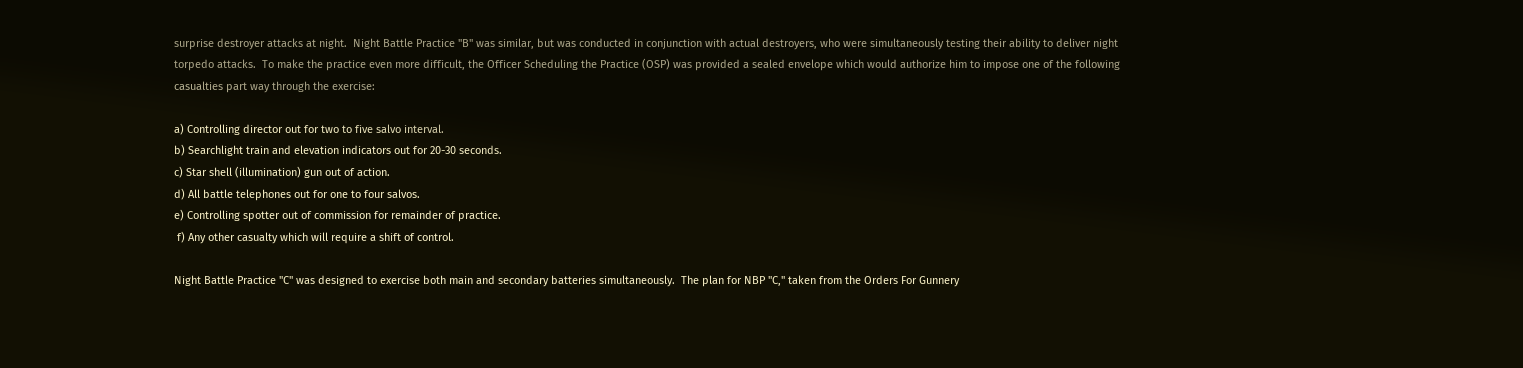surprise destroyer attacks at night.  Night Battle Practice "B" was similar, but was conducted in conjunction with actual destroyers, who were simultaneously testing their ability to deliver night torpedo attacks.  To make the practice even more difficult, the Officer Scheduling the Practice (OSP) was provided a sealed envelope which would authorize him to impose one of the following casualties part way through the exercise:

a) Controlling director out for two to five salvo interval.
b) Searchlight train and elevation indicators out for 20-30 seconds.
c) Star shell (illumination) gun out of action.
d) All battle telephones out for one to four salvos.
e) Controlling spotter out of commission for remainder of practice.
 f) Any other casualty which will require a shift of control.

Night Battle Practice "C" was designed to exercise both main and secondary batteries simultaneously.  The plan for NBP "C," taken from the Orders For Gunnery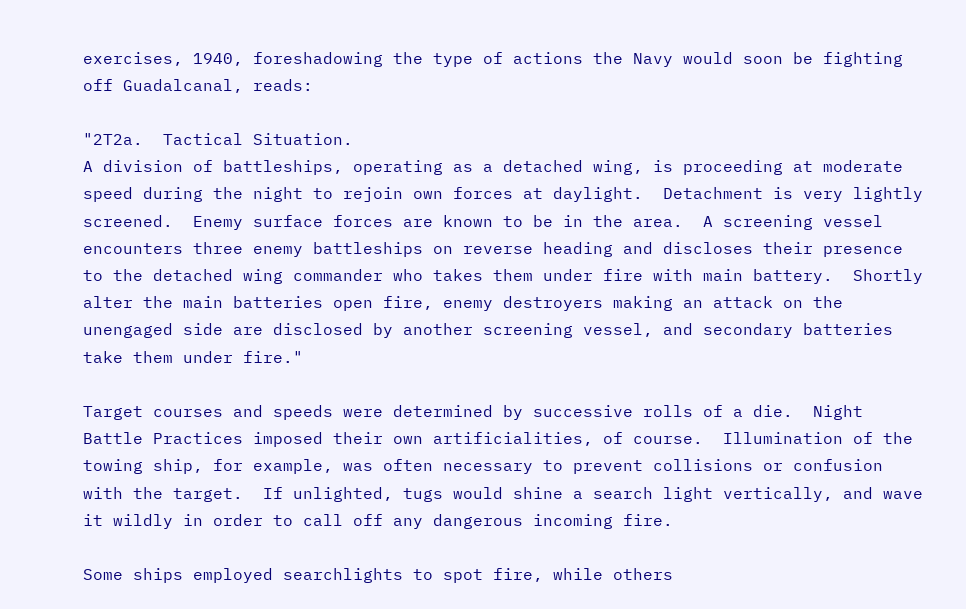exercises, 1940, foreshadowing the type of actions the Navy would soon be fighting off Guadalcanal, reads:

"2T2a.  Tactical Situation.
A division of battleships, operating as a detached wing, is proceeding at moderate speed during the night to rejoin own forces at daylight.  Detachment is very lightly screened.  Enemy surface forces are known to be in the area.  A screening vessel encounters three enemy battleships on reverse heading and discloses their presence to the detached wing commander who takes them under fire with main battery.  Shortly alter the main batteries open fire, enemy destroyers making an attack on the unengaged side are disclosed by another screening vessel, and secondary batteries take them under fire."

Target courses and speeds were determined by successive rolls of a die.  Night Battle Practices imposed their own artificialities, of course.  Illumination of the towing ship, for example, was often necessary to prevent collisions or confusion with the target.  If unlighted, tugs would shine a search light vertically, and wave it wildly in order to call off any dangerous incoming fire.

Some ships employed searchlights to spot fire, while others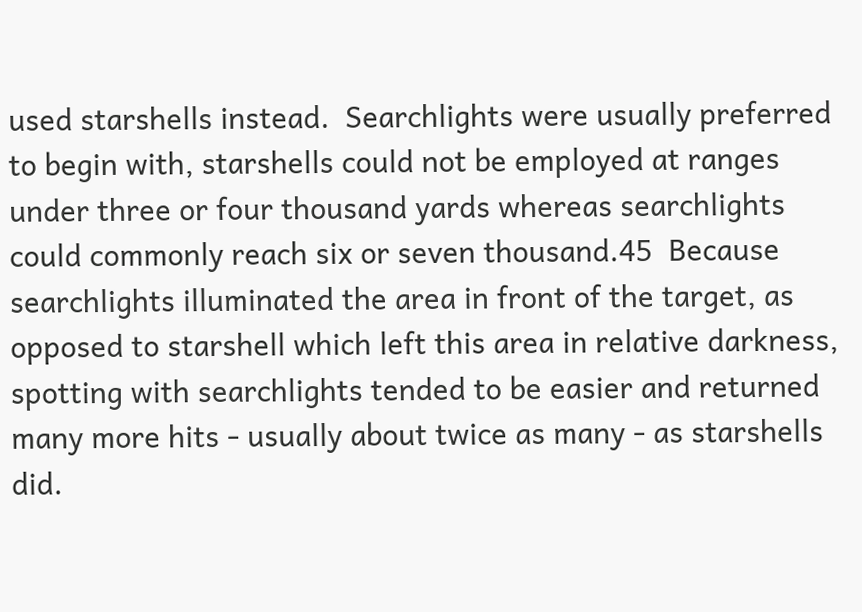used starshells instead.  Searchlights were usually preferred to begin with, starshells could not be employed at ranges under three or four thousand yards whereas searchlights could commonly reach six or seven thousand.45  Because searchlights illuminated the area in front of the target, as opposed to starshell which left this area in relative darkness, spotting with searchlights tended to be easier and returned many more hits - usually about twice as many - as starshells did.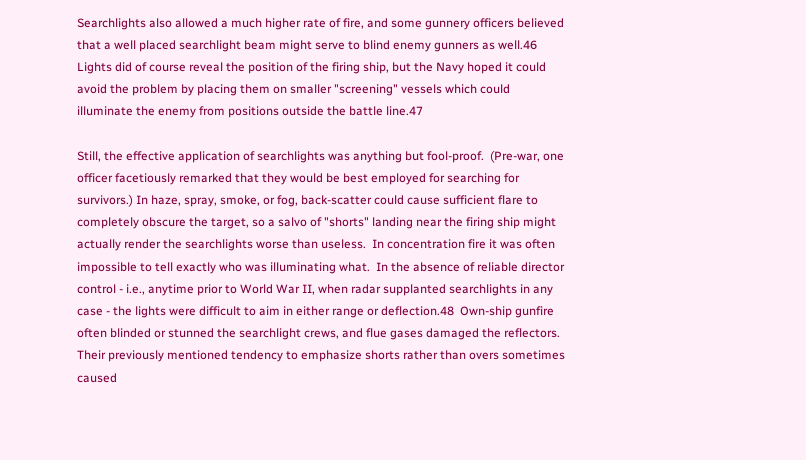Searchlights also allowed a much higher rate of fire, and some gunnery officers believed that a well placed searchlight beam might serve to blind enemy gunners as well.46  Lights did of course reveal the position of the firing ship, but the Navy hoped it could avoid the problem by placing them on smaller "screening" vessels which could illuminate the enemy from positions outside the battle line.47

Still, the effective application of searchlights was anything but fool-proof.  (Pre-war, one officer facetiously remarked that they would be best employed for searching for survivors.) In haze, spray, smoke, or fog, back-scatter could cause sufficient flare to completely obscure the target, so a salvo of "shorts" landing near the firing ship might actually render the searchlights worse than useless.  In concentration fire it was often impossible to tell exactly who was illuminating what.  In the absence of reliable director control - i.e., anytime prior to World War II, when radar supplanted searchlights in any case - the lights were difficult to aim in either range or deflection.48  Own-ship gunfire often blinded or stunned the searchlight crews, and flue gases damaged the reflectors.  Their previously mentioned tendency to emphasize shorts rather than overs sometimes caused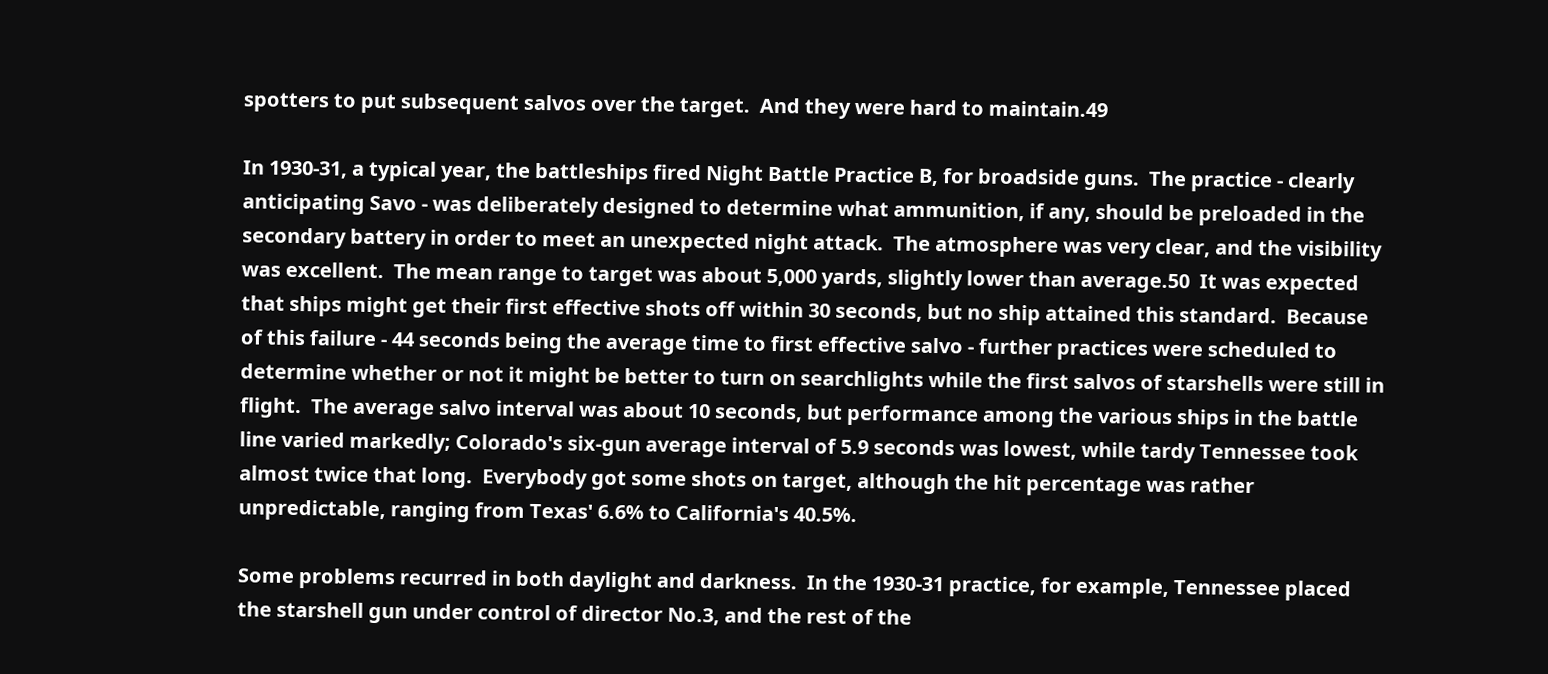spotters to put subsequent salvos over the target.  And they were hard to maintain.49

In 1930-31, a typical year, the battleships fired Night Battle Practice B, for broadside guns.  The practice - clearly anticipating Savo - was deliberately designed to determine what ammunition, if any, should be preloaded in the secondary battery in order to meet an unexpected night attack.  The atmosphere was very clear, and the visibility was excellent.  The mean range to target was about 5,000 yards, slightly lower than average.50  It was expected that ships might get their first effective shots off within 30 seconds, but no ship attained this standard.  Because of this failure - 44 seconds being the average time to first effective salvo - further practices were scheduled to determine whether or not it might be better to turn on searchlights while the first salvos of starshells were still in flight.  The average salvo interval was about 10 seconds, but performance among the various ships in the battle line varied markedly; Colorado's six-gun average interval of 5.9 seconds was lowest, while tardy Tennessee took almost twice that long.  Everybody got some shots on target, although the hit percentage was rather unpredictable, ranging from Texas' 6.6% to California's 40.5%.

Some problems recurred in both daylight and darkness.  In the 1930-31 practice, for example, Tennessee placed the starshell gun under control of director No.3, and the rest of the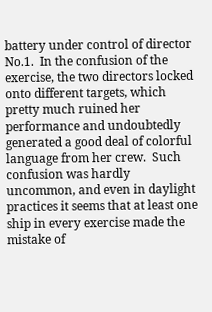battery under control of director No.1.  In the confusion of the exercise, the two directors locked onto different targets, which pretty much ruined her performance and undoubtedly generated a good deal of colorful language from her crew.  Such confusion was hardly uncommon, and even in daylight practices it seems that at least one ship in every exercise made the mistake of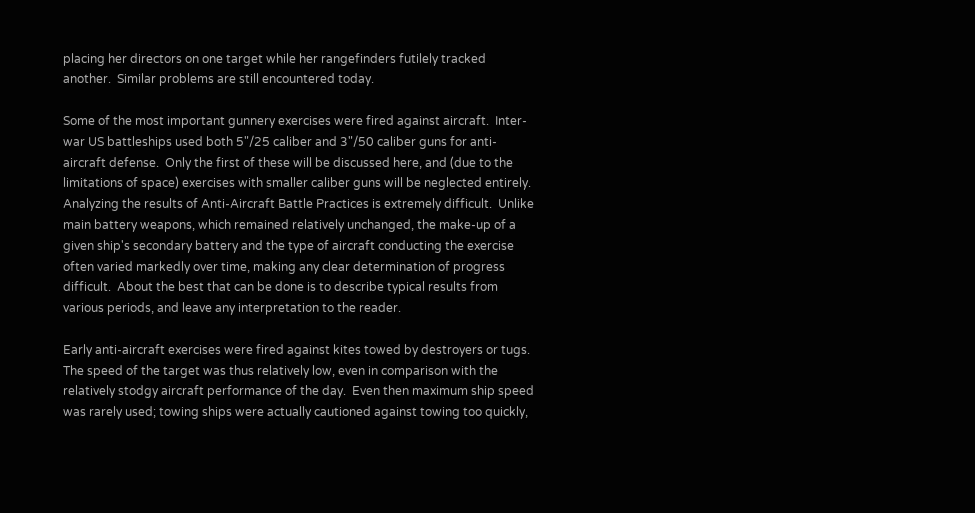placing her directors on one target while her rangefinders futilely tracked another.  Similar problems are still encountered today.

Some of the most important gunnery exercises were fired against aircraft.  Inter-war US battleships used both 5"/25 caliber and 3"/50 caliber guns for anti-aircraft defense.  Only the first of these will be discussed here, and (due to the limitations of space) exercises with smaller caliber guns will be neglected entirely.  Analyzing the results of Anti-Aircraft Battle Practices is extremely difficult.  Unlike main battery weapons, which remained relatively unchanged, the make-up of a given ship's secondary battery and the type of aircraft conducting the exercise often varied markedly over time, making any clear determination of progress difficult.  About the best that can be done is to describe typical results from various periods, and leave any interpretation to the reader.

Early anti-aircraft exercises were fired against kites towed by destroyers or tugs.  The speed of the target was thus relatively low, even in comparison with the relatively stodgy aircraft performance of the day.  Even then maximum ship speed was rarely used; towing ships were actually cautioned against towing too quickly,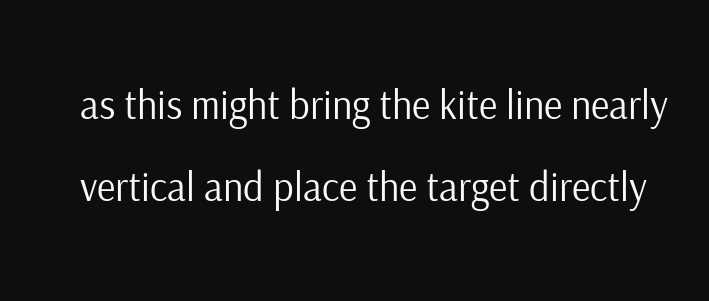as this might bring the kite line nearly vertical and place the target directly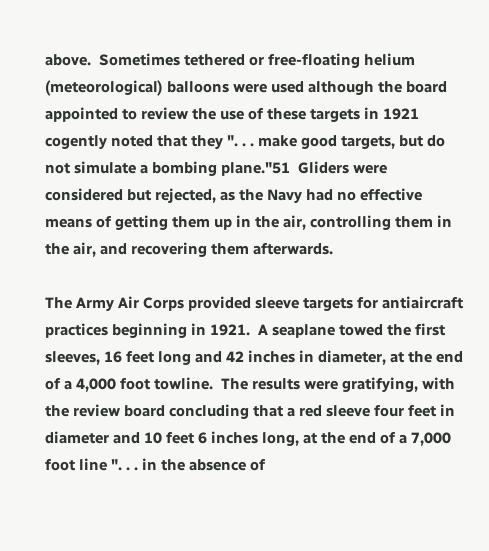above.  Sometimes tethered or free-floating helium (meteorological) balloons were used although the board appointed to review the use of these targets in 1921 cogently noted that they ". . . make good targets, but do not simulate a bombing plane."51  Gliders were considered but rejected, as the Navy had no effective means of getting them up in the air, controlling them in the air, and recovering them afterwards.

The Army Air Corps provided sleeve targets for antiaircraft practices beginning in 1921.  A seaplane towed the first sleeves, 16 feet long and 42 inches in diameter, at the end of a 4,000 foot towline.  The results were gratifying, with the review board concluding that a red sleeve four feet in diameter and 10 feet 6 inches long, at the end of a 7,000 foot line ". . . in the absence of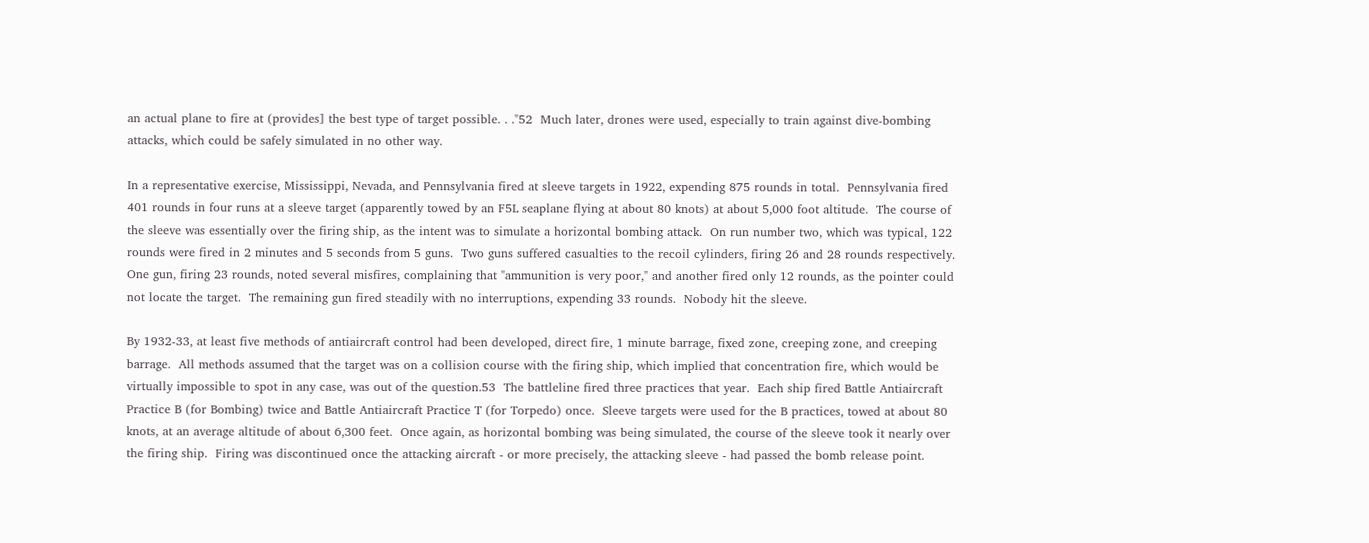an actual plane to fire at (provides] the best type of target possible. . ."52  Much later, drones were used, especially to train against dive-bombing attacks, which could be safely simulated in no other way.

In a representative exercise, Mississippi, Nevada, and Pennsylvania fired at sleeve targets in 1922, expending 875 rounds in total.  Pennsylvania fired 401 rounds in four runs at a sleeve target (apparently towed by an F5L seaplane flying at about 80 knots) at about 5,000 foot altitude.  The course of the sleeve was essentially over the firing ship, as the intent was to simulate a horizontal bombing attack.  On run number two, which was typical, 122 rounds were fired in 2 minutes and 5 seconds from 5 guns.  Two guns suffered casualties to the recoil cylinders, firing 26 and 28 rounds respectively.  One gun, firing 23 rounds, noted several misfires, complaining that "ammunition is very poor," and another fired only 12 rounds, as the pointer could not locate the target.  The remaining gun fired steadily with no interruptions, expending 33 rounds.  Nobody hit the sleeve.

By 1932-33, at least five methods of antiaircraft control had been developed, direct fire, 1 minute barrage, fixed zone, creeping zone, and creeping barrage.  All methods assumed that the target was on a collision course with the firing ship, which implied that concentration fire, which would be virtually impossible to spot in any case, was out of the question.53  The battleline fired three practices that year.  Each ship fired Battle Antiaircraft Practice B (for Bombing) twice and Battle Antiaircraft Practice T (for Torpedo) once.  Sleeve targets were used for the B practices, towed at about 80 knots, at an average altitude of about 6,300 feet.  Once again, as horizontal bombing was being simulated, the course of the sleeve took it nearly over the firing ship.  Firing was discontinued once the attacking aircraft - or more precisely, the attacking sleeve - had passed the bomb release point.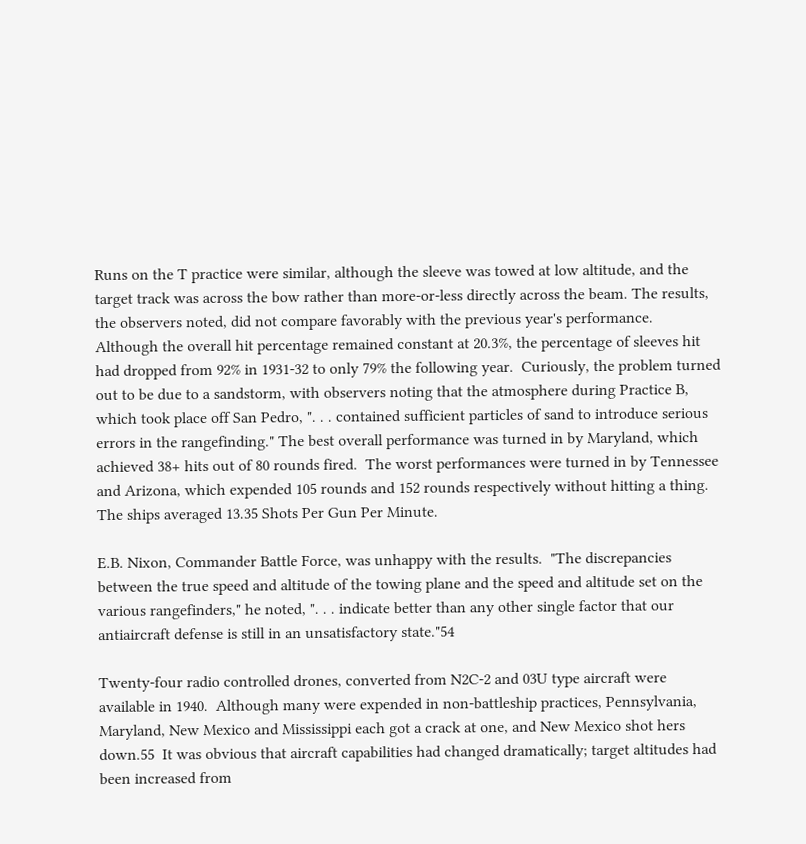Runs on the T practice were similar, although the sleeve was towed at low altitude, and the target track was across the bow rather than more-or-less directly across the beam. The results, the observers noted, did not compare favorably with the previous year's performance.  Although the overall hit percentage remained constant at 20.3%, the percentage of sleeves hit had dropped from 92% in 1931-32 to only 79% the following year.  Curiously, the problem turned out to be due to a sandstorm, with observers noting that the atmosphere during Practice B, which took place off San Pedro, ". . . contained sufficient particles of sand to introduce serious errors in the rangefinding." The best overall performance was turned in by Maryland, which achieved 38+ hits out of 80 rounds fired.  The worst performances were turned in by Tennessee and Arizona, which expended 105 rounds and 152 rounds respectively without hitting a thing.  The ships averaged 13.35 Shots Per Gun Per Minute.

E.B. Nixon, Commander Battle Force, was unhappy with the results.  "The discrepancies between the true speed and altitude of the towing plane and the speed and altitude set on the various rangefinders," he noted, ". . . indicate better than any other single factor that our antiaircraft defense is still in an unsatisfactory state."54

Twenty-four radio controlled drones, converted from N2C-2 and 03U type aircraft were available in 1940.  Although many were expended in non-battleship practices, Pennsylvania, Maryland, New Mexico and Mississippi each got a crack at one, and New Mexico shot hers down.55  It was obvious that aircraft capabilities had changed dramatically; target altitudes had been increased from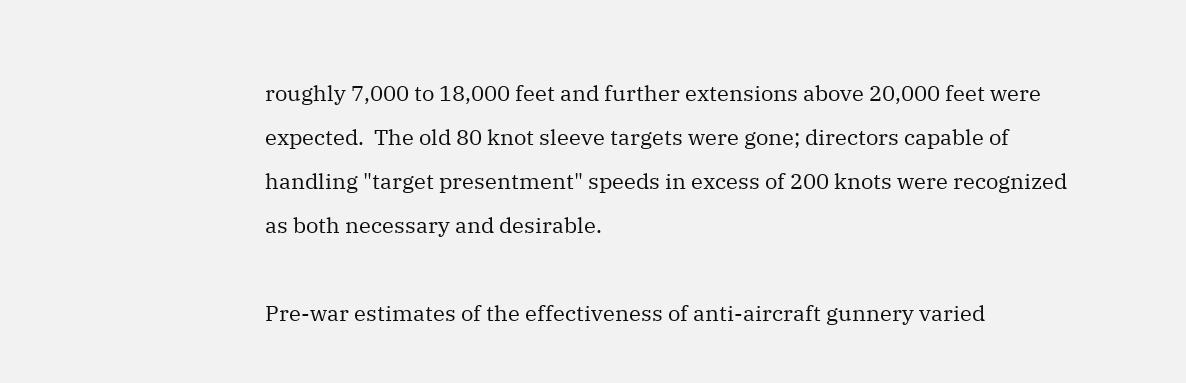roughly 7,000 to 18,000 feet and further extensions above 20,000 feet were expected.  The old 80 knot sleeve targets were gone; directors capable of handling "target presentment" speeds in excess of 200 knots were recognized as both necessary and desirable.

Pre-war estimates of the effectiveness of anti-aircraft gunnery varied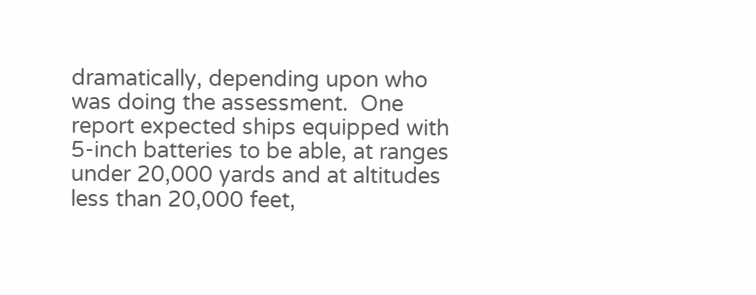dramatically, depending upon who was doing the assessment.  One report expected ships equipped with 5-inch batteries to be able, at ranges under 20,000 yards and at altitudes less than 20,000 feet,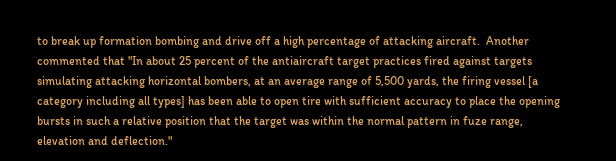to break up formation bombing and drive off a high percentage of attacking aircraft.  Another commented that "In about 25 percent of the antiaircraft target practices fired against targets simulating attacking horizontal bombers, at an average range of 5,500 yards, the firing vessel [a category including all types] has been able to open tire with sufficient accuracy to place the opening bursts in such a relative position that the target was within the normal pattern in fuze range, elevation and deflection."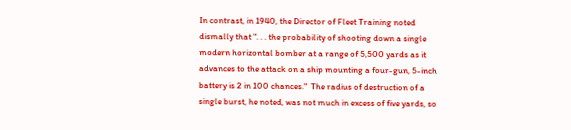In contrast, in 1940, the Director of Fleet Training noted dismally that ". . . the probability of shooting down a single modern horizontal bomber at a range of 5,500 yards as it advances to the attack on a ship mounting a four-gun, 5-inch battery is 2 in 100 chances."  The radius of destruction of a single burst, he noted, was not much in excess of five yards, so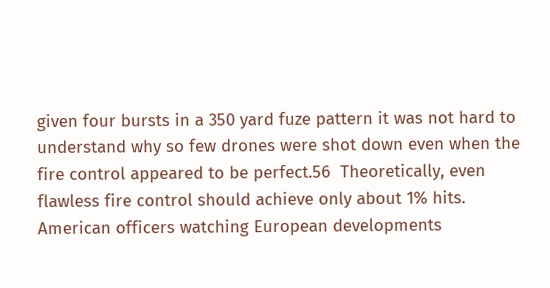given four bursts in a 350 yard fuze pattern it was not hard to understand why so few drones were shot down even when the fire control appeared to be perfect.56  Theoretically, even flawless fire control should achieve only about 1% hits.  American officers watching European developments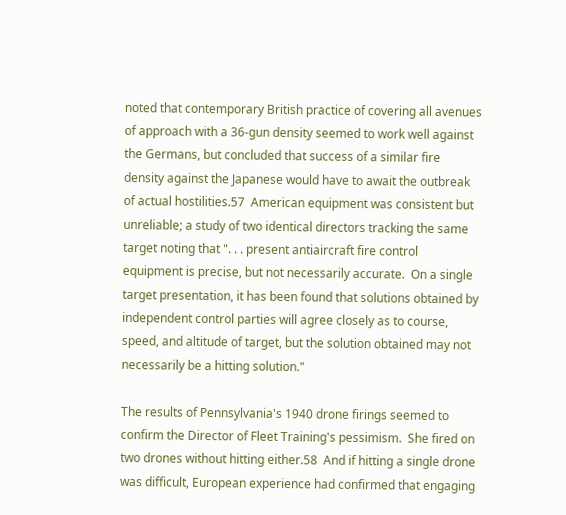noted that contemporary British practice of covering all avenues of approach with a 36-gun density seemed to work well against the Germans, but concluded that success of a similar fire density against the Japanese would have to await the outbreak of actual hostilities.57  American equipment was consistent but unreliable; a study of two identical directors tracking the same target noting that ". . . present antiaircraft fire control equipment is precise, but not necessarily accurate.  On a single target presentation, it has been found that solutions obtained by independent control parties will agree closely as to course, speed, and altitude of target, but the solution obtained may not necessarily be a hitting solution."

The results of Pennsylvania's 1940 drone firings seemed to confirm the Director of Fleet Training's pessimism.  She fired on two drones without hitting either.58  And if hitting a single drone was difficult, European experience had confirmed that engaging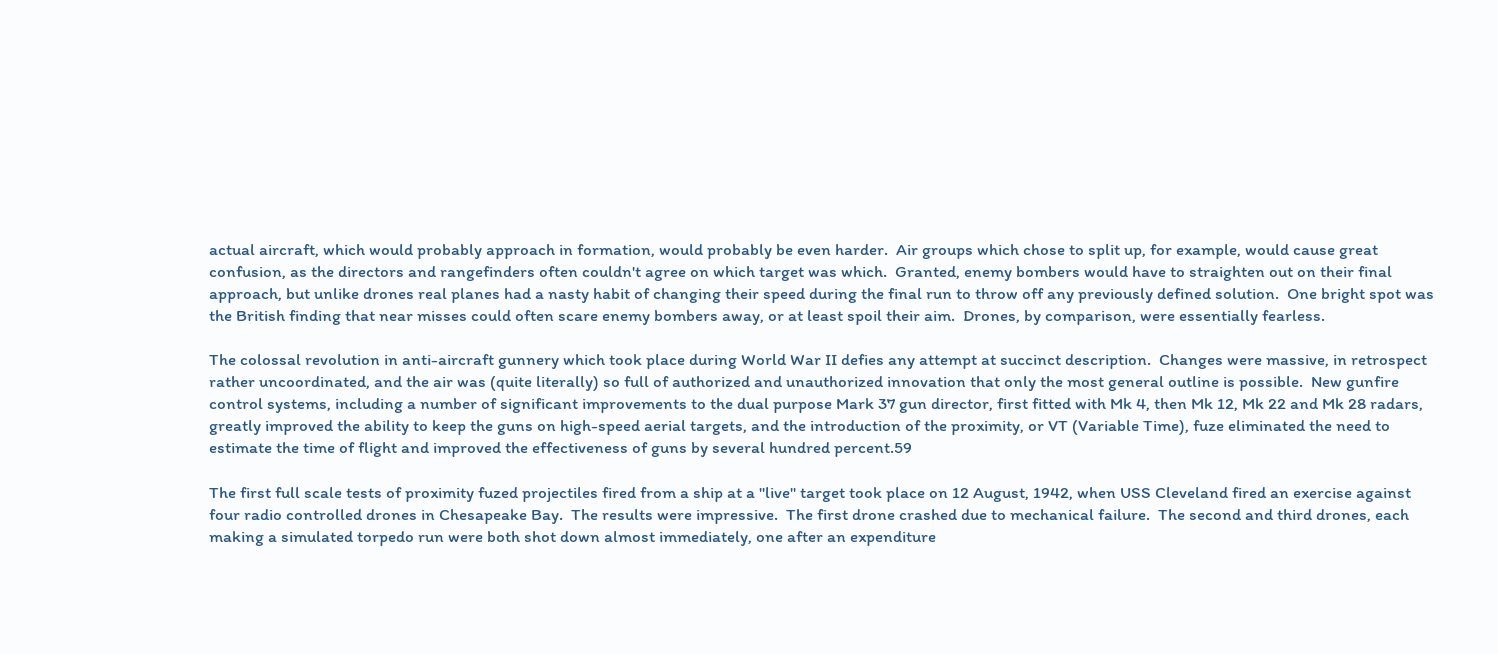actual aircraft, which would probably approach in formation, would probably be even harder.  Air groups which chose to split up, for example, would cause great confusion, as the directors and rangefinders often couldn't agree on which target was which.  Granted, enemy bombers would have to straighten out on their final approach, but unlike drones real planes had a nasty habit of changing their speed during the final run to throw off any previously defined solution.  One bright spot was the British finding that near misses could often scare enemy bombers away, or at least spoil their aim.  Drones, by comparison, were essentially fearless.

The colossal revolution in anti-aircraft gunnery which took place during World War II defies any attempt at succinct description.  Changes were massive, in retrospect rather uncoordinated, and the air was (quite literally) so full of authorized and unauthorized innovation that only the most general outline is possible.  New gunfire control systems, including a number of significant improvements to the dual purpose Mark 37 gun director, first fitted with Mk 4, then Mk 12, Mk 22 and Mk 28 radars, greatly improved the ability to keep the guns on high-speed aerial targets, and the introduction of the proximity, or VT (Variable Time), fuze eliminated the need to estimate the time of flight and improved the effectiveness of guns by several hundred percent.59

The first full scale tests of proximity fuzed projectiles fired from a ship at a "live" target took place on 12 August, 1942, when USS Cleveland fired an exercise against four radio controlled drones in Chesapeake Bay.  The results were impressive.  The first drone crashed due to mechanical failure.  The second and third drones, each making a simulated torpedo run were both shot down almost immediately, one after an expenditure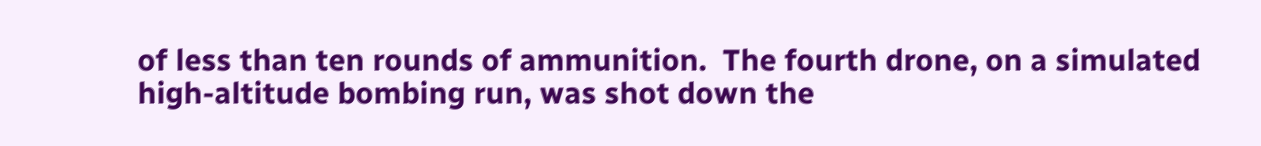of less than ten rounds of ammunition.  The fourth drone, on a simulated high-altitude bombing run, was shot down the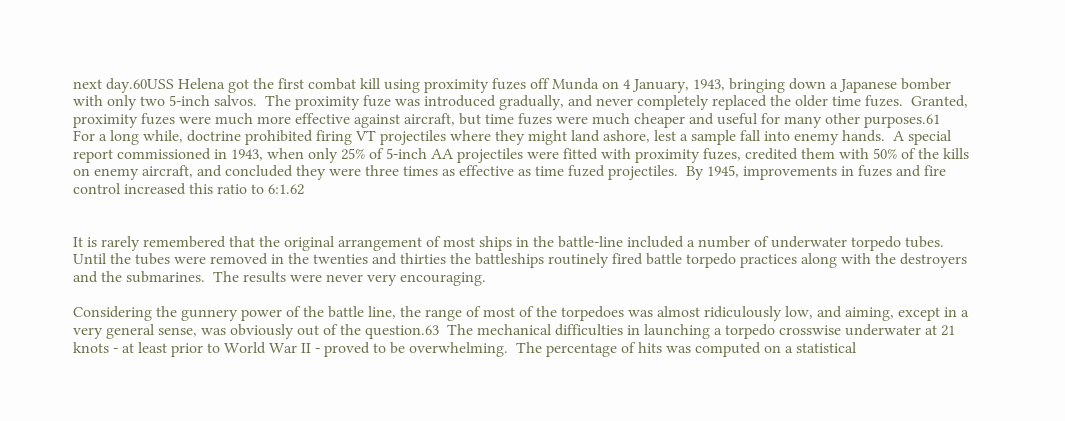next day.60USS Helena got the first combat kill using proximity fuzes off Munda on 4 January, 1943, bringing down a Japanese bomber with only two 5-inch salvos.  The proximity fuze was introduced gradually, and never completely replaced the older time fuzes.  Granted, proximity fuzes were much more effective against aircraft, but time fuzes were much cheaper and useful for many other purposes.61  For a long while, doctrine prohibited firing VT projectiles where they might land ashore, lest a sample fall into enemy hands.  A special report commissioned in 1943, when only 25% of 5-inch AA projectiles were fitted with proximity fuzes, credited them with 50% of the kills on enemy aircraft, and concluded they were three times as effective as time fuzed projectiles.  By 1945, improvements in fuzes and fire control increased this ratio to 6:1.62


It is rarely remembered that the original arrangement of most ships in the battle-line included a number of underwater torpedo tubes.  Until the tubes were removed in the twenties and thirties the battleships routinely fired battle torpedo practices along with the destroyers and the submarines.  The results were never very encouraging.

Considering the gunnery power of the battle line, the range of most of the torpedoes was almost ridiculously low, and aiming, except in a very general sense, was obviously out of the question.63  The mechanical difficulties in launching a torpedo crosswise underwater at 21 knots - at least prior to World War II - proved to be overwhelming.  The percentage of hits was computed on a statistical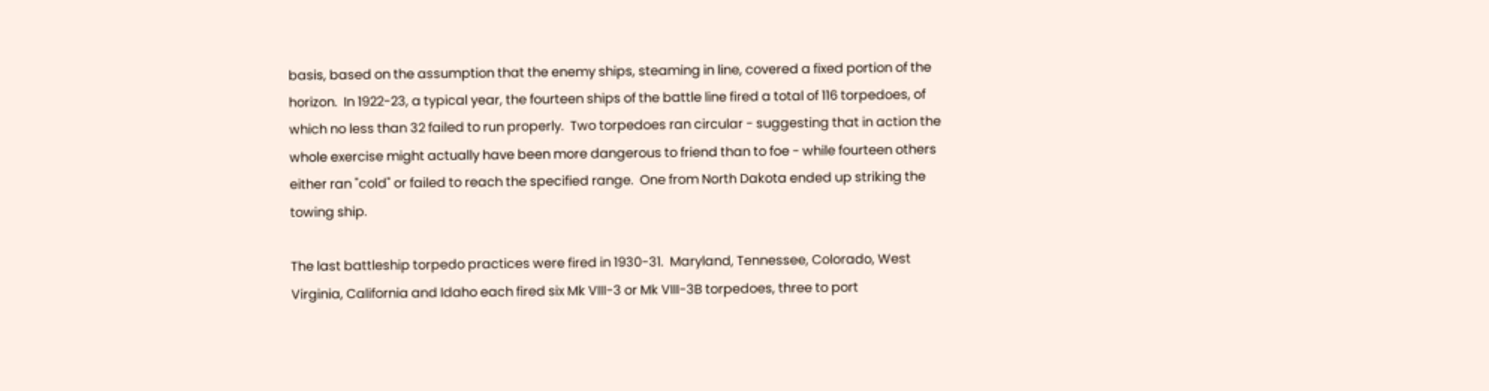basis, based on the assumption that the enemy ships, steaming in line, covered a fixed portion of the horizon.  In 1922-23, a typical year, the fourteen ships of the battle line fired a total of 116 torpedoes, of which no less than 32 failed to run properly.  Two torpedoes ran circular - suggesting that in action the whole exercise might actually have been more dangerous to friend than to foe - while fourteen others either ran "cold" or failed to reach the specified range.  One from North Dakota ended up striking the towing ship.

The last battleship torpedo practices were fired in 1930-31.  Maryland, Tennessee, Colorado, West Virginia, California and Idaho each fired six Mk VIII-3 or Mk VIII-3B torpedoes, three to port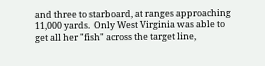and three to starboard, at ranges approaching 11,000 yards.  Only West Virginia was able to get all her "fish" across the target line,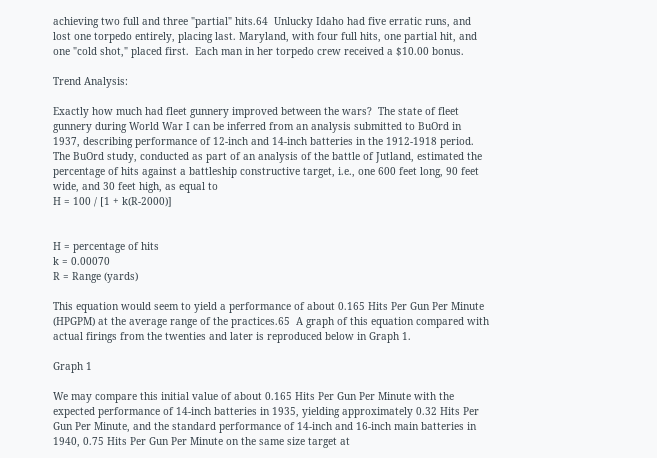achieving two full and three "partial" hits.64  Unlucky Idaho had five erratic runs, and lost one torpedo entirely, placing last. Maryland, with four full hits, one partial hit, and one "cold shot," placed first.  Each man in her torpedo crew received a $10.00 bonus.

Trend Analysis:

Exactly how much had fleet gunnery improved between the wars?  The state of fleet gunnery during World War I can be inferred from an analysis submitted to BuOrd in 1937, describing performance of 12-inch and 14-inch batteries in the 1912-1918 period.  The BuOrd study, conducted as part of an analysis of the battle of Jutland, estimated the percentage of hits against a battleship constructive target, i.e., one 600 feet long, 90 feet wide, and 30 feet high, as equal to
H = 100 / [1 + k(R-2000)]


H = percentage of hits
k = 0.00070
R = Range (yards)

This equation would seem to yield a performance of about 0.165 Hits Per Gun Per Minute (HPGPM) at the average range of the practices.65  A graph of this equation compared with actual firings from the twenties and later is reproduced below in Graph 1.

Graph 1

We may compare this initial value of about 0.165 Hits Per Gun Per Minute with the expected performance of 14-inch batteries in 1935, yielding approximately 0.32 Hits Per Gun Per Minute, and the standard performance of 14-inch and 16-inch main batteries in 1940, 0.75 Hits Per Gun Per Minute on the same size target at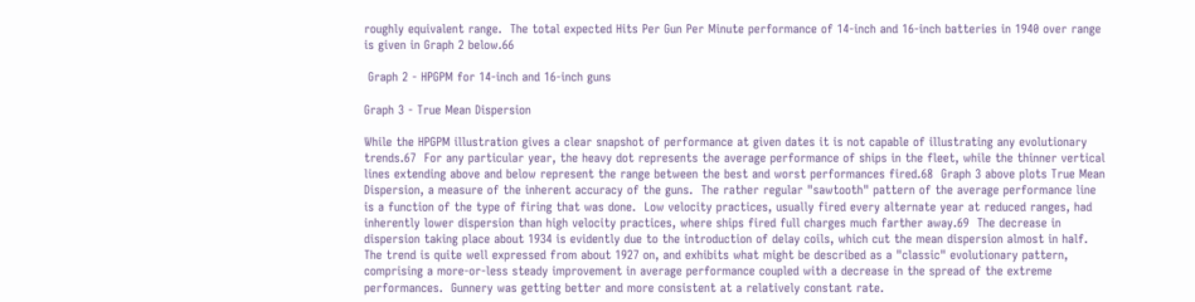roughly equivalent range.  The total expected Hits Per Gun Per Minute performance of 14-inch and 16-inch batteries in 1940 over range is given in Graph 2 below.66

 Graph 2 - HPGPM for 14-inch and 16-inch guns

Graph 3 - True Mean Dispersion

While the HPGPM illustration gives a clear snapshot of performance at given dates it is not capable of illustrating any evolutionary trends.67  For any particular year, the heavy dot represents the average performance of ships in the fleet, while the thinner vertical lines extending above and below represent the range between the best and worst performances fired.68  Graph 3 above plots True Mean Dispersion, a measure of the inherent accuracy of the guns.  The rather regular "sawtooth" pattern of the average performance line is a function of the type of firing that was done.  Low velocity practices, usually fired every alternate year at reduced ranges, had inherently lower dispersion than high velocity practices, where ships fired full charges much farther away.69  The decrease in dispersion taking place about 1934 is evidently due to the introduction of delay coils, which cut the mean dispersion almost in half.  The trend is quite well expressed from about 1927 on, and exhibits what might be described as a "classic" evolutionary pattern, comprising a more-or-less steady improvement in average performance coupled with a decrease in the spread of the extreme performances.  Gunnery was getting better and more consistent at a relatively constant rate.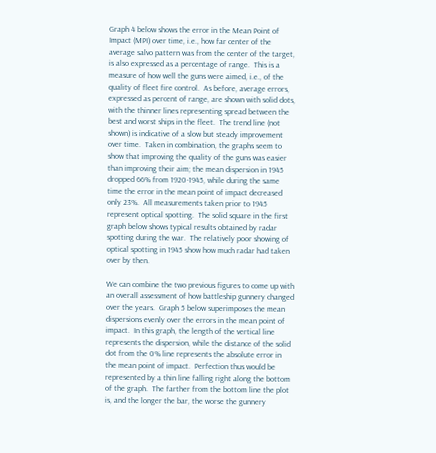Graph 4 below shows the error in the Mean Point of Impact (MPI) over time, i.e., how far center of the average salvo pattern was from the center of the target, is also expressed as a percentage of range.  This is a measure of how well the guns were aimed, i.e., of the quality of fleet fire control.  As before, average errors, expressed as percent of range, are shown with solid dots, with the thinner lines representing spread between the best and worst ships in the fleet.  The trend line (not shown) is indicative of a slow but steady improvement over time.  Taken in combination, the graphs seem to show that improving the quality of the guns was easier than improving their aim; the mean dispersion in 1945 dropped 66% from 1920-1945, while during the same time the error in the mean point of impact decreased only 23%.  All measurements taken prior to 1945 represent optical spotting.  The solid square in the first graph below shows typical results obtained by radar spotting during the war.  The relatively poor showing of optical spotting in 1945 show how much radar had taken over by then.

We can combine the two previous figures to come up with an overall assessment of how battleship gunnery changed over the years.  Graph 5 below superimposes the mean dispersions evenly over the errors in the mean point of impact.  In this graph, the length of the vertical line represents the dispersion, while the distance of the solid dot from the 0% line represents the absolute error in the mean point of impact.  Perfection thus would be represented by a thin line falling right along the bottom of the graph.  The farther from the bottom line the plot is, and the longer the bar, the worse the gunnery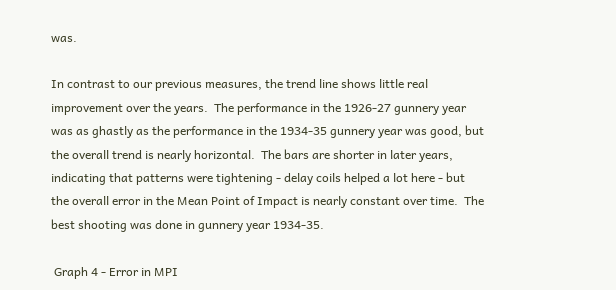was.

In contrast to our previous measures, the trend line shows little real improvement over the years.  The performance in the 1926-27 gunnery year was as ghastly as the performance in the 1934-35 gunnery year was good, but the overall trend is nearly horizontal.  The bars are shorter in later years, indicating that patterns were tightening - delay coils helped a lot here - but the overall error in the Mean Point of Impact is nearly constant over time.  The best shooting was done in gunnery year 1934-35.

 Graph 4 - Error in MPI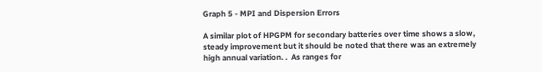Graph 5 - MPI and Dispersion Errors

A similar plot of HPGPM for secondary batteries over time shows a slow, steady improvement but it should be noted that there was an extremely high annual variation. .  As ranges for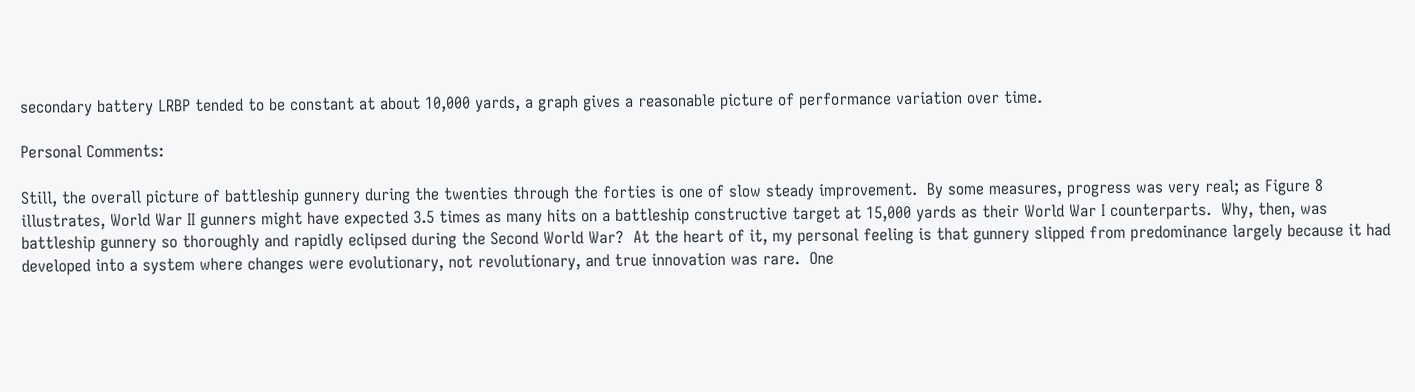secondary battery LRBP tended to be constant at about 10,000 yards, a graph gives a reasonable picture of performance variation over time.

Personal Comments:

Still, the overall picture of battleship gunnery during the twenties through the forties is one of slow steady improvement.  By some measures, progress was very real; as Figure 8 illustrates, World War II gunners might have expected 3.5 times as many hits on a battleship constructive target at 15,000 yards as their World War I counterparts.  Why, then, was battleship gunnery so thoroughly and rapidly eclipsed during the Second World War?  At the heart of it, my personal feeling is that gunnery slipped from predominance largely because it had developed into a system where changes were evolutionary, not revolutionary, and true innovation was rare.  One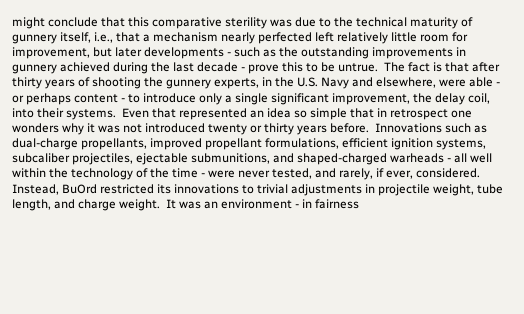might conclude that this comparative sterility was due to the technical maturity of gunnery itself, i.e., that a mechanism nearly perfected left relatively little room for improvement, but later developments - such as the outstanding improvements in gunnery achieved during the last decade - prove this to be untrue.  The fact is that after thirty years of shooting the gunnery experts, in the U.S. Navy and elsewhere, were able - or perhaps content - to introduce only a single significant improvement, the delay coil, into their systems.  Even that represented an idea so simple that in retrospect one wonders why it was not introduced twenty or thirty years before.  Innovations such as dual-charge propellants, improved propellant formulations, efficient ignition systems, subcaliber projectiles, ejectable submunitions, and shaped-charged warheads - all well within the technology of the time - were never tested, and rarely, if ever, considered.  Instead, BuOrd restricted its innovations to trivial adjustments in projectile weight, tube length, and charge weight.  It was an environment - in fairness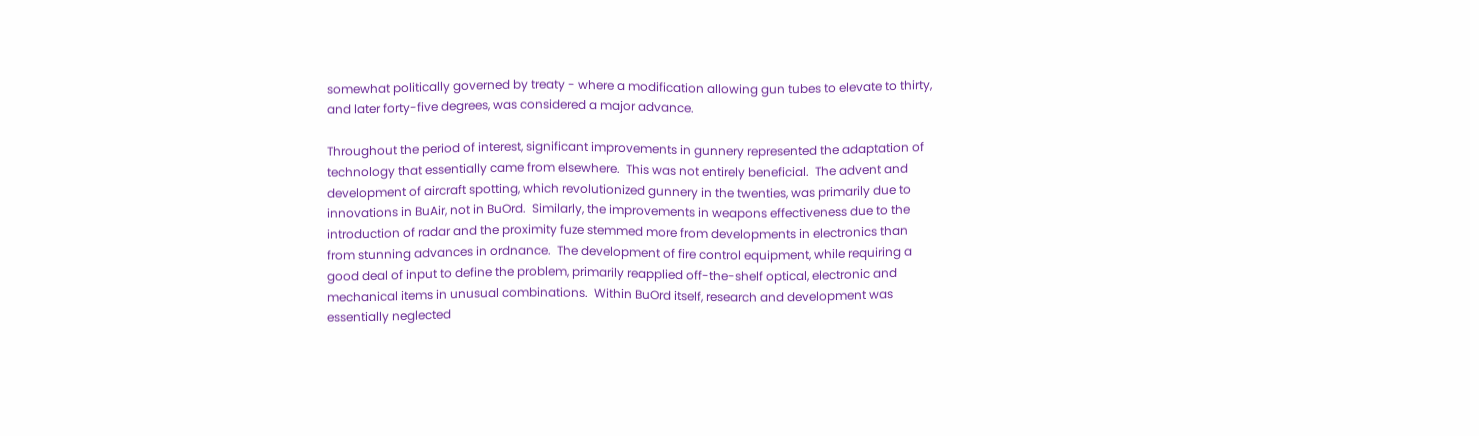somewhat politically governed by treaty - where a modification allowing gun tubes to elevate to thirty, and later forty-five degrees, was considered a major advance.

Throughout the period of interest, significant improvements in gunnery represented the adaptation of technology that essentially came from elsewhere.  This was not entirely beneficial.  The advent and development of aircraft spotting, which revolutionized gunnery in the twenties, was primarily due to innovations in BuAir, not in BuOrd.  Similarly, the improvements in weapons effectiveness due to the introduction of radar and the proximity fuze stemmed more from developments in electronics than from stunning advances in ordnance.  The development of fire control equipment, while requiring a good deal of input to define the problem, primarily reapplied off-the-shelf optical, electronic and mechanical items in unusual combinations.  Within BuOrd itself, research and development was essentially neglected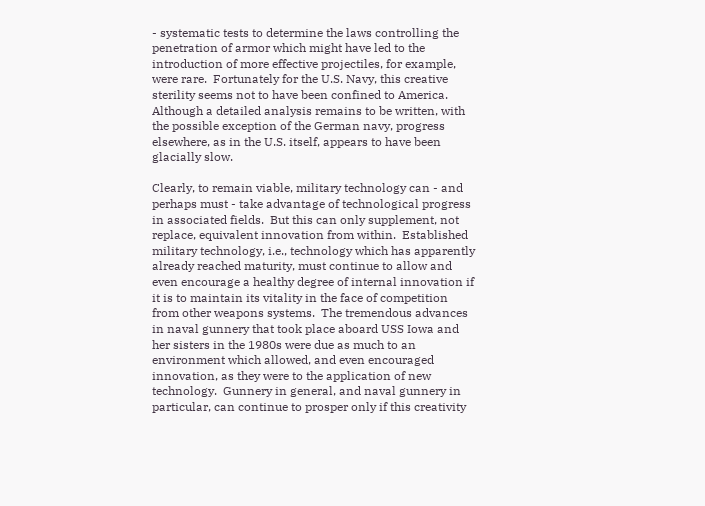- systematic tests to determine the laws controlling the penetration of armor which might have led to the introduction of more effective projectiles, for example, were rare.  Fortunately for the U.S. Navy, this creative sterility seems not to have been confined to America.  Although a detailed analysis remains to be written, with the possible exception of the German navy, progress elsewhere, as in the U.S. itself, appears to have been glacially slow.

Clearly, to remain viable, military technology can - and perhaps must - take advantage of technological progress in associated fields.  But this can only supplement, not replace, equivalent innovation from within.  Established military technology, i.e., technology which has apparently already reached maturity, must continue to allow and even encourage a healthy degree of internal innovation if it is to maintain its vitality in the face of competition from other weapons systems.  The tremendous advances in naval gunnery that took place aboard USS Iowa and her sisters in the 1980s were due as much to an environment which allowed, and even encouraged innovation, as they were to the application of new technology.  Gunnery in general, and naval gunnery in particular, can continue to prosper only if this creativity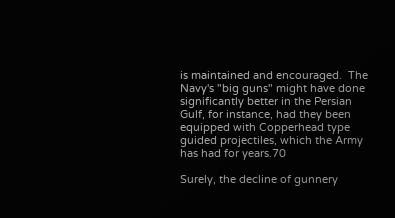is maintained and encouraged.  The Navy's "big guns" might have done significantly better in the Persian Gulf, for instance, had they been equipped with Copperhead type guided projectiles, which the Army has had for years.70

Surely, the decline of gunnery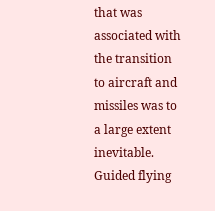that was associated with the transition to aircraft and missiles was to a large extent inevitable.  Guided flying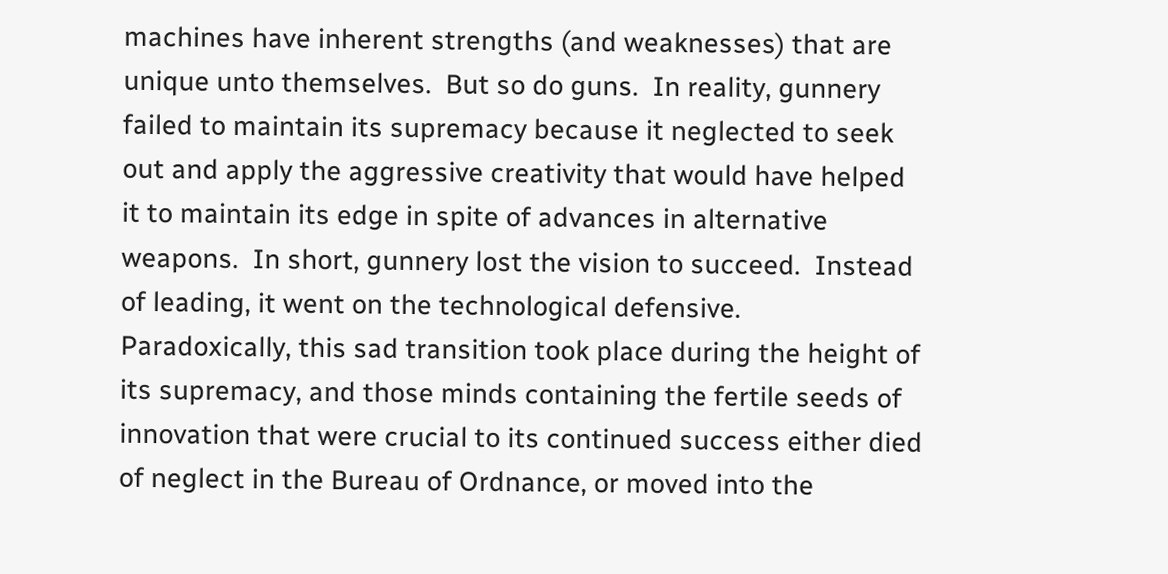machines have inherent strengths (and weaknesses) that are unique unto themselves.  But so do guns.  In reality, gunnery failed to maintain its supremacy because it neglected to seek out and apply the aggressive creativity that would have helped it to maintain its edge in spite of advances in alternative weapons.  In short, gunnery lost the vision to succeed.  Instead of leading, it went on the technological defensive.  Paradoxically, this sad transition took place during the height of its supremacy, and those minds containing the fertile seeds of innovation that were crucial to its continued success either died of neglect in the Bureau of Ordnance, or moved into the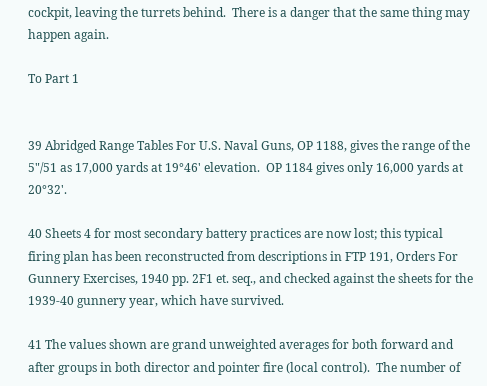cockpit, leaving the turrets behind.  There is a danger that the same thing may happen again.

To Part 1


39 Abridged Range Tables For U.S. Naval Guns, OP 1188, gives the range of the 5"/51 as 17,000 yards at 19°46' elevation.  OP 1184 gives only 16,000 yards at 20°32'.

40 Sheets 4 for most secondary battery practices are now lost; this typical firing plan has been reconstructed from descriptions in FTP 191, Orders For Gunnery Exercises, 1940 pp. 2F1 et. seq., and checked against the sheets for the 1939-40 gunnery year, which have survived.

41 The values shown are grand unweighted averages for both forward and after groups in both director and pointer fire (local control).  The number of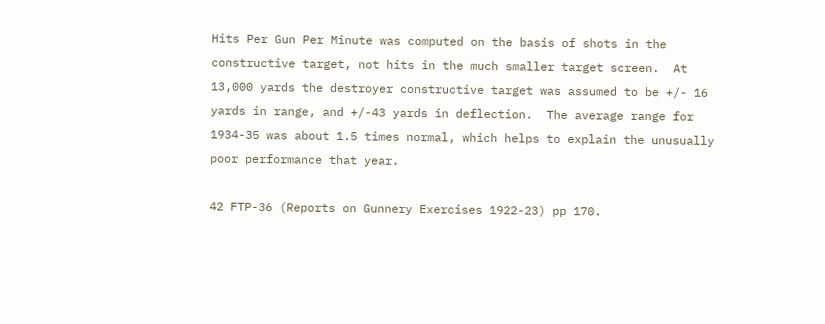Hits Per Gun Per Minute was computed on the basis of shots in the constructive target, not hits in the much smaller target screen.  At 13,000 yards the destroyer constructive target was assumed to be +/- 16 yards in range, and +/-43 yards in deflection.  The average range for 1934-35 was about 1.5 times normal, which helps to explain the unusually poor performance that year.

42 FTP-36 (Reports on Gunnery Exercises 1922-23) pp 170.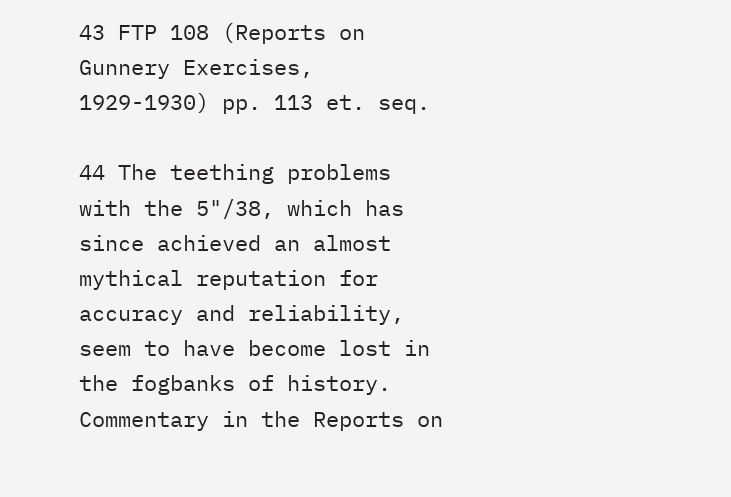43 FTP 108 (Reports on Gunnery Exercises, 1929-1930) pp. 113 et. seq.

44 The teething problems with the 5"/38, which has since achieved an almost mythical reputation for accuracy and reliability, seem to have become lost in the fogbanks of history.  Commentary in the Reports on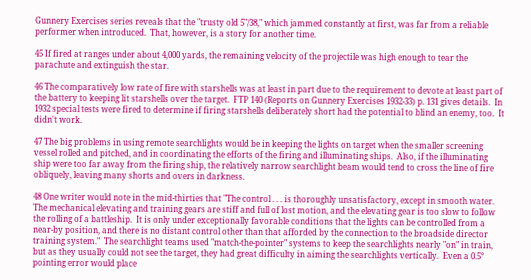Gunnery Exercises series reveals that the "trusty old 5"/38," which jammed constantly at first, was far from a reliable performer when introduced.  That, however, is a story for another time.

45 If fired at ranges under about 4,000 yards, the remaining velocity of the projectile was high enough to tear the parachute and extinguish the star.

46 The comparatively low rate of fire with starshells was at least in part due to the requirement to devote at least part of the battery to keeping lit starshells over the target.  FTP 140 (Reports on Gunnery Exercises 1932-33) p. 131 gives details.  In 1932 special tests were fired to determine if firing starshells deliberately short had the potential to blind an enemy, too.  It didn't work.

47 The big problems in using remote searchlights would be in keeping the lights on target when the smaller screening vessel rolled and pitched, and in coordinating the efforts of the firing and illuminating ships.  Also, if the illuminating ship were too far away from the firing ship, the relatively narrow searchlight beam would tend to cross the line of fire obliquely, leaving many shorts and overs in darkness.

48 One writer would note in the mid-thirties that "The control . . . is thoroughly unsatisfactory, except in smooth water.  The mechanical elevating and training gears are stiff and full of lost motion, and the elevating gear is too slow to follow the rolling of a battleship.  It is only under exceptionally favorable conditions that the lights can be controlled from a near-by position, and there is no distant control other than that afforded by the connection to the broadside director training system."  The searchlight teams used "match-the-pointer" systems to keep the searchlights nearly "on" in train, but as they usually could not see the target, they had great difficulty in aiming the searchlights vertically.  Even a 0.5° pointing error would place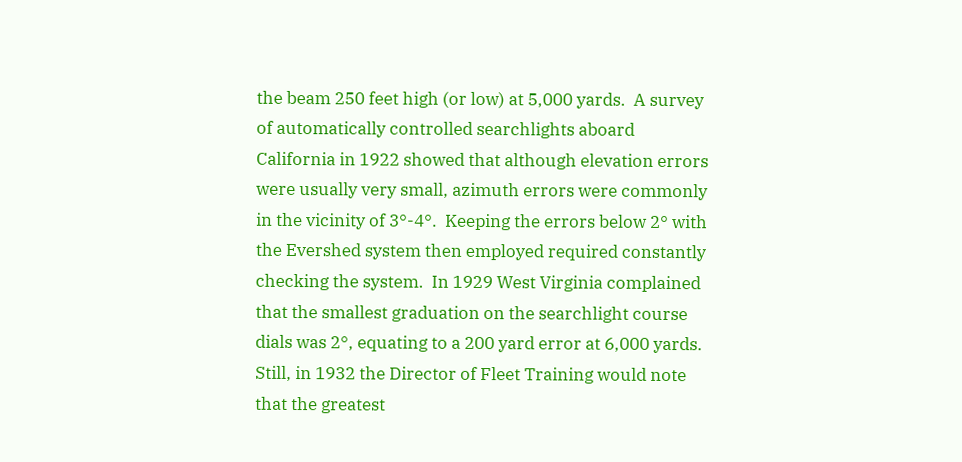the beam 250 feet high (or low) at 5,000 yards.  A survey of automatically controlled searchlights aboard California in 1922 showed that although elevation errors were usually very small, azimuth errors were commonly in the vicinity of 3°-4°.  Keeping the errors below 2° with the Evershed system then employed required constantly checking the system.  In 1929 West Virginia complained that the smallest graduation on the searchlight course dials was 2°, equating to a 200 yard error at 6,000 yards.  Still, in 1932 the Director of Fleet Training would note that the greatest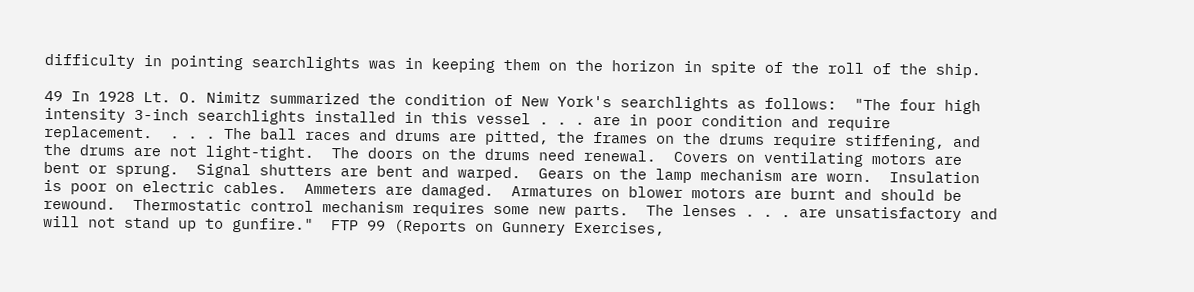difficulty in pointing searchlights was in keeping them on the horizon in spite of the roll of the ship.

49 In 1928 Lt. O. Nimitz summarized the condition of New York's searchlights as follows:  "The four high intensity 3-inch searchlights installed in this vessel . . . are in poor condition and require replacement.  . . . The ball races and drums are pitted, the frames on the drums require stiffening, and the drums are not light-tight.  The doors on the drums need renewal.  Covers on ventilating motors are bent or sprung.  Signal shutters are bent and warped.  Gears on the lamp mechanism are worn.  Insulation is poor on electric cables.  Ammeters are damaged.  Armatures on blower motors are burnt and should be rewound.  Thermostatic control mechanism requires some new parts.  The lenses . . . are unsatisfactory and will not stand up to gunfire."  FTP 99 (Reports on Gunnery Exercises,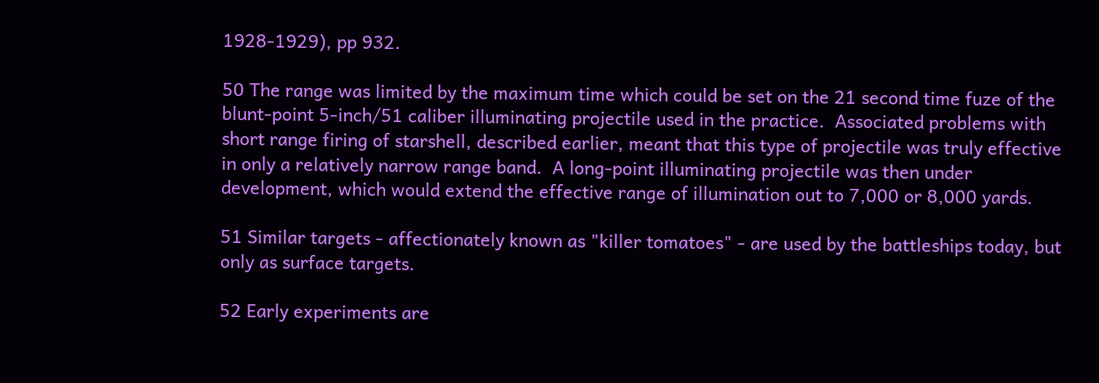1928-1929), pp 932.

50 The range was limited by the maximum time which could be set on the 21 second time fuze of the blunt-point 5-inch/51 caliber illuminating projectile used in the practice.  Associated problems with short range firing of starshell, described earlier, meant that this type of projectile was truly effective in only a relatively narrow range band.  A long-point illuminating projectile was then under development, which would extend the effective range of illumination out to 7,000 or 8,000 yards.

51 Similar targets - affectionately known as "killer tomatoes" - are used by the battleships today, but only as surface targets.

52 Early experiments are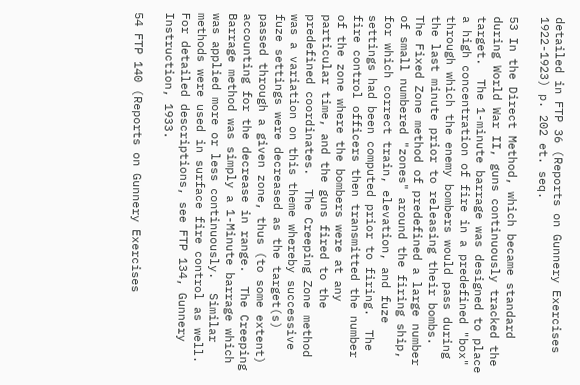detailed in FTP 36 (Reports on Gunnery Exercises 1922-1923) p. 202 et. seq.

53 In the Direct Method, which became standard during World War II, guns continuously tracked the target.  The 1-minute barrage was designed to place a high concentration of fire in a predefined "box" through which the enemy bombers would pass during the last minute prior to releasing their bombs.  The Fixed Zone method of predefined a large number of small numbered "zones" around the firing ship, for which correct train, elevation, and fuze settings had been computed prior to firing.  The fire control officers then transmitted the number of the zone where the bombers were at any particular time, and the guns fired to the predefined coordinates.  The Creeping Zone method was a variation on this theme whereby successive fuze settings were decreased as the target(s) passed through a given zone, thus (to some extent) accounting for the decrease in range.  The Creeping Barrage method was simply a 1-Minute barrage which was applied more or less continuously.  Similar methods were used in surface fire control as well.  For detailed descriptions, see FTP 134, Gunnery Instruction, 1933.

54 FTP 140 (Reports on Gunnery Exercises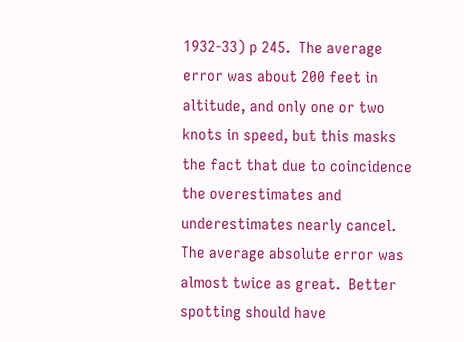1932-33) p 245.  The average error was about 200 feet in altitude, and only one or two knots in speed, but this masks the fact that due to coincidence the overestimates and underestimates nearly cancel.  The average absolute error was almost twice as great.  Better spotting should have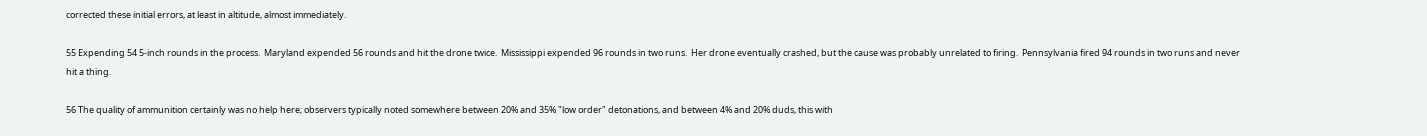corrected these initial errors, at least in altitude, almost immediately.

55 Expending 54 5-inch rounds in the process.  Maryland expended 56 rounds and hit the drone twice.  Mississippi expended 96 rounds in two runs.  Her drone eventually crashed, but the cause was probably unrelated to firing.  Pennsylvania fired 94 rounds in two runs and never hit a thing.

56 The quality of ammunition certainly was no help here; observers typically noted somewhere between 20% and 35% "low order" detonations, and between 4% and 20% duds, this with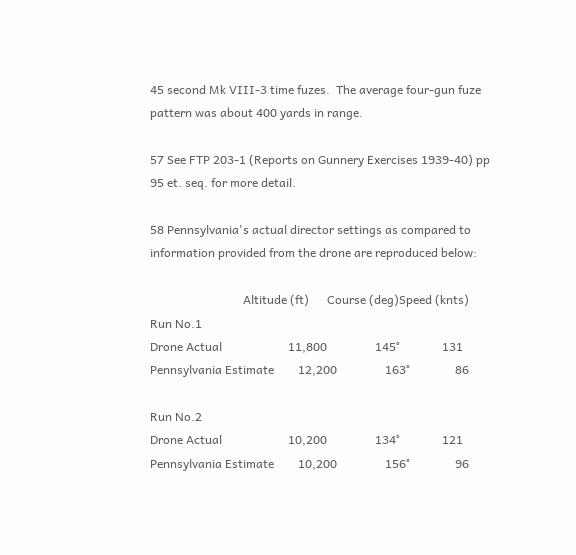45 second Mk VIII-3 time fuzes.  The average four-gun fuze pattern was about 400 yards in range.

57 See FTP 203-1 (Reports on Gunnery Exercises 1939-40) pp 95 et. seq. for more detail.

58 Pennsylvania's actual director settings as compared to information provided from the drone are reproduced below:

                               Altitude (ft)      Course (deg)Speed (knts)
Run No.1
Drone Actual                      11,800                145°              131
Pennsylvania Estimate        12,200                163°               86

Run No.2
Drone Actual                      10,200                134°              121
Pennsylvania Estimate        10,200                156°               96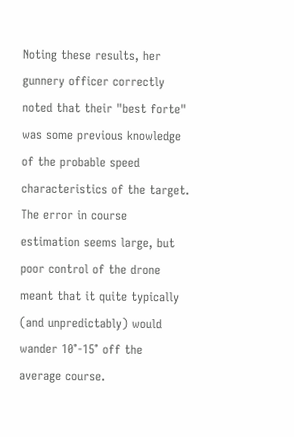Noting these results, her gunnery officer correctly noted that their "best forte" was some previous knowledge of the probable speed characteristics of the target.  The error in course estimation seems large, but poor control of the drone meant that it quite typically (and unpredictably) would wander 10°-15° off the average course.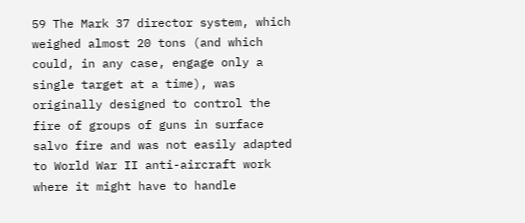59 The Mark 37 director system, which weighed almost 20 tons (and which could, in any case, engage only a single target at a time), was originally designed to control the fire of groups of guns in surface salvo fire and was not easily adapted to World War II anti-aircraft work where it might have to handle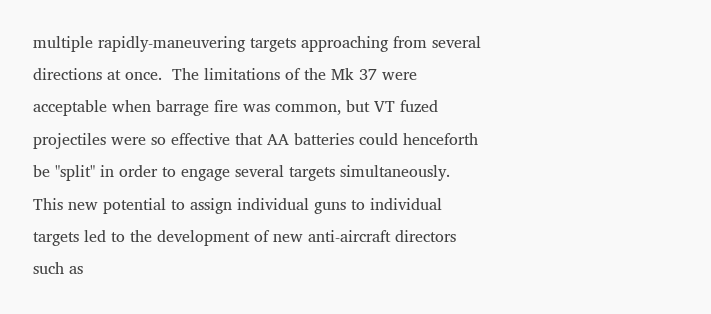multiple rapidly-maneuvering targets approaching from several directions at once.  The limitations of the Mk 37 were acceptable when barrage fire was common, but VT fuzed projectiles were so effective that AA batteries could henceforth be "split" in order to engage several targets simultaneously.  This new potential to assign individual guns to individual targets led to the development of new anti-aircraft directors such as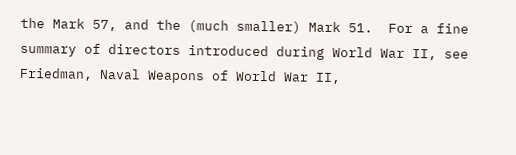the Mark 57, and the (much smaller) Mark 51.  For a fine summary of directors introduced during World War II, see Friedman, Naval Weapons of World War II,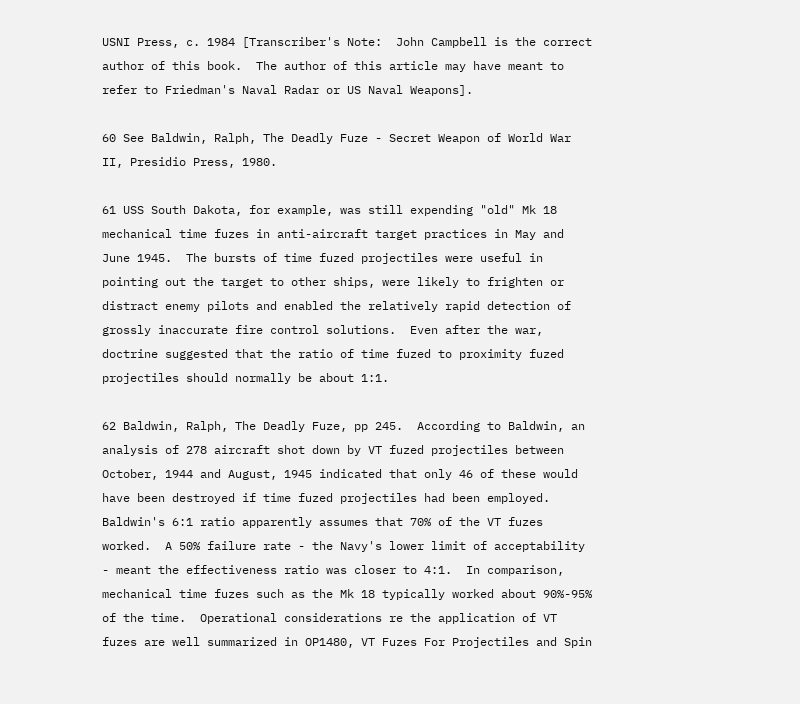USNI Press, c. 1984 [Transcriber's Note:  John Campbell is the correct author of this book.  The author of this article may have meant to refer to Friedman's Naval Radar or US Naval Weapons].

60 See Baldwin, Ralph, The Deadly Fuze - Secret Weapon of World War II, Presidio Press, 1980.

61 USS South Dakota, for example, was still expending "old" Mk 18 mechanical time fuzes in anti-aircraft target practices in May and June 1945.  The bursts of time fuzed projectiles were useful in pointing out the target to other ships, were likely to frighten or distract enemy pilots and enabled the relatively rapid detection of grossly inaccurate fire control solutions.  Even after the war, doctrine suggested that the ratio of time fuzed to proximity fuzed projectiles should normally be about 1:1.

62 Baldwin, Ralph, The Deadly Fuze, pp 245.  According to Baldwin, an analysis of 278 aircraft shot down by VT fuzed projectiles between October, 1944 and August, 1945 indicated that only 46 of these would have been destroyed if time fuzed projectiles had been employed.  Baldwin's 6:1 ratio apparently assumes that 70% of the VT fuzes worked.  A 50% failure rate - the Navy's lower limit of acceptability - meant the effectiveness ratio was closer to 4:1.  In comparison, mechanical time fuzes such as the Mk 18 typically worked about 90%-95% of the time.  Operational considerations re the application of VT fuzes are well summarized in OP1480, VT Fuzes For Projectiles and Spin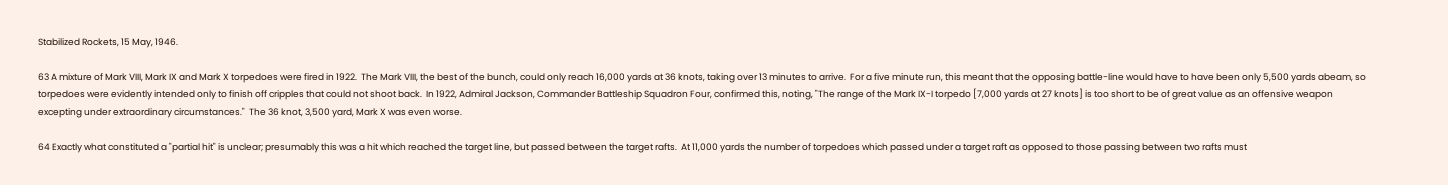Stabilized Rockets, 15 May, 1946.

63 A mixture of Mark VIII, Mark IX and Mark X torpedoes were fired in 1922.  The Mark VIII, the best of the bunch, could only reach 16,000 yards at 36 knots, taking over 13 minutes to arrive.  For a five minute run, this meant that the opposing battle-line would have to have been only 5,500 yards abeam, so torpedoes were evidently intended only to finish off cripples that could not shoot back.  In 1922, Admiral Jackson, Commander Battleship Squadron Four, confirmed this, noting, "The range of the Mark IX-I torpedo [7,000 yards at 27 knots] is too short to be of great value as an offensive weapon excepting under extraordinary circumstances."  The 36 knot, 3,500 yard, Mark X was even worse.

64 Exactly what constituted a "partial hit" is unclear; presumably this was a hit which reached the target line, but passed between the target rafts.  At 11,000 yards the number of torpedoes which passed under a target raft as opposed to those passing between two rafts must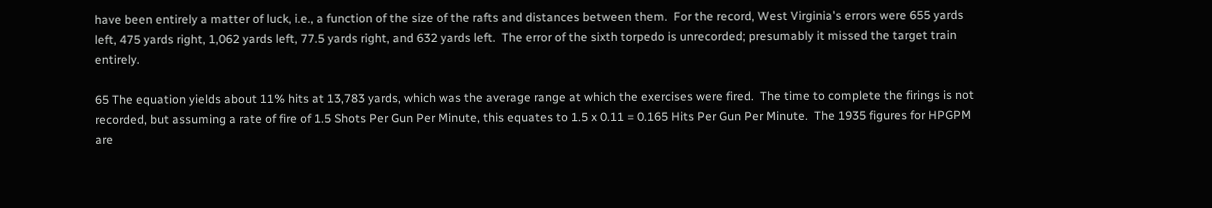have been entirely a matter of luck, i.e., a function of the size of the rafts and distances between them.  For the record, West Virginia's errors were 655 yards left, 475 yards right, 1,062 yards left, 77.5 yards right, and 632 yards left.  The error of the sixth torpedo is unrecorded; presumably it missed the target train entirely.

65 The equation yields about 11% hits at 13,783 yards, which was the average range at which the exercises were fired.  The time to complete the firings is not recorded, but assuming a rate of fire of 1.5 Shots Per Gun Per Minute, this equates to 1.5 x 0.11 = 0.165 Hits Per Gun Per Minute.  The 1935 figures for HPGPM are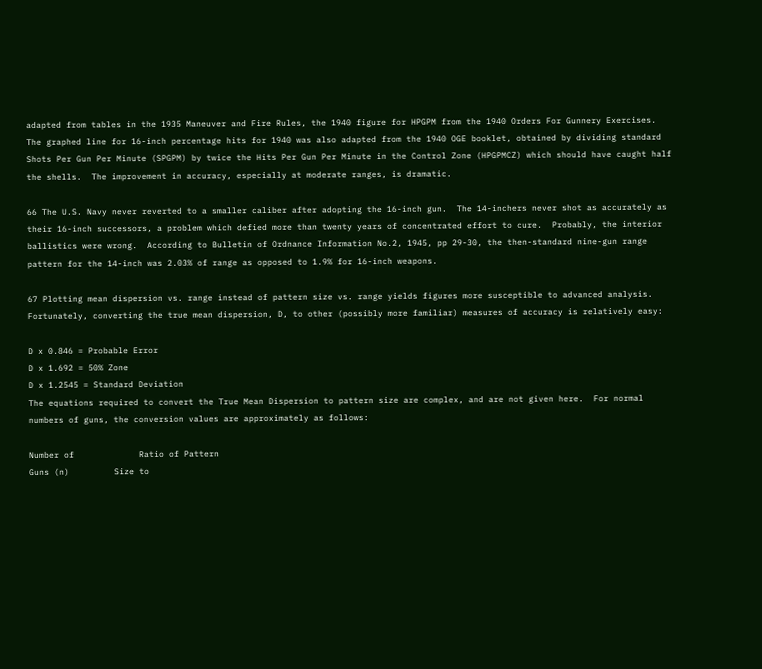adapted from tables in the 1935 Maneuver and Fire Rules, the 1940 figure for HPGPM from the 1940 Orders For Gunnery Exercises.  The graphed line for 16-inch percentage hits for 1940 was also adapted from the 1940 OGE booklet, obtained by dividing standard Shots Per Gun Per Minute (SPGPM) by twice the Hits Per Gun Per Minute in the Control Zone (HPGPMCZ) which should have caught half the shells.  The improvement in accuracy, especially at moderate ranges, is dramatic.

66 The U.S. Navy never reverted to a smaller caliber after adopting the 16-inch gun.  The 14-inchers never shot as accurately as their 16-inch successors, a problem which defied more than twenty years of concentrated effort to cure.  Probably, the interior ballistics were wrong.  According to Bulletin of Ordnance Information No.2, 1945, pp 29-30, the then-standard nine-gun range pattern for the 14-inch was 2.03% of range as opposed to 1.9% for 16-inch weapons.

67 Plotting mean dispersion vs. range instead of pattern size vs. range yields figures more susceptible to advanced analysis.  Fortunately, converting the true mean dispersion, D, to other (possibly more familiar) measures of accuracy is relatively easy:

D x 0.846 = Probable Error
D x 1.692 = 50% Zone
D x 1.2545 = Standard Deviation
The equations required to convert the True Mean Dispersion to pattern size are complex, and are not given here.  For normal numbers of guns, the conversion values are approximately as follows:

Number of             Ratio of Pattern
Guns (n)         Size to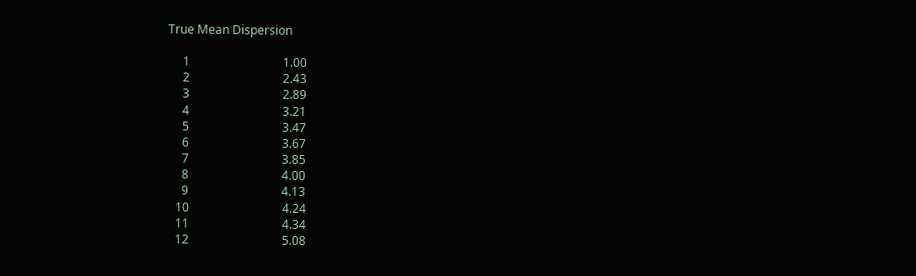True Mean Dispersion

     1                               1.00
     2                               2.43
     3                               2.89
     4                               3.21
     5                               3.47
     6                               3.67
     7                               3.85
     8                               4.00
     9                               4.13
   10                               4.24
   11                               4.34
   12                               5.08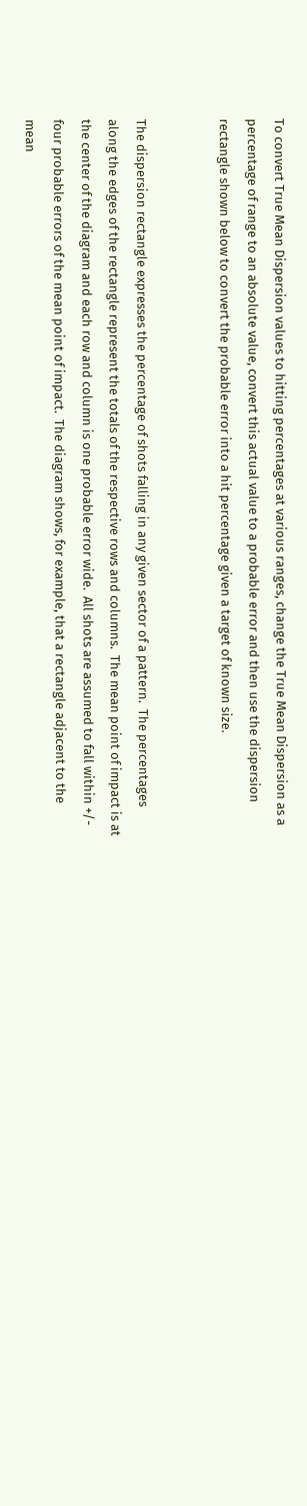To convert True Mean Dispersion values to hitting percentages at various ranges, change the True Mean Dispersion as a percentage of range to an absolute value, convert this actual value to a probable error and then use the dispersion rectangle shown below to convert the probable error into a hit percentage given a target of known size.


The dispersion rectangle expresses the percentage of shots falling in any given sector of a pattern.  The percentages along the edges of the rectangle represent the totals of the respective rows and columns.  The mean point of impact is at the center of the diagram and each row and column is one probable error wide.  All shots are assumed to fall within +/- four probable errors of the mean point of impact.  The diagram shows, for example, that a rectangle adjacent to the mean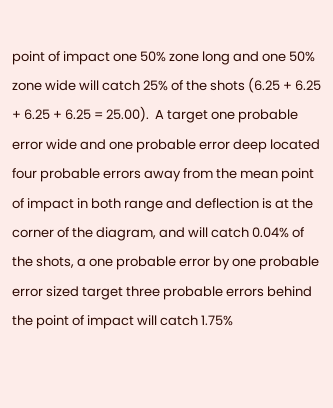point of impact one 50% zone long and one 50% zone wide will catch 25% of the shots (6.25 + 6.25 + 6.25 + 6.25 = 25.00).  A target one probable error wide and one probable error deep located four probable errors away from the mean point of impact in both range and deflection is at the corner of the diagram, and will catch 0.04% of the shots, a one probable error by one probable error sized target three probable errors behind the point of impact will catch 1.75%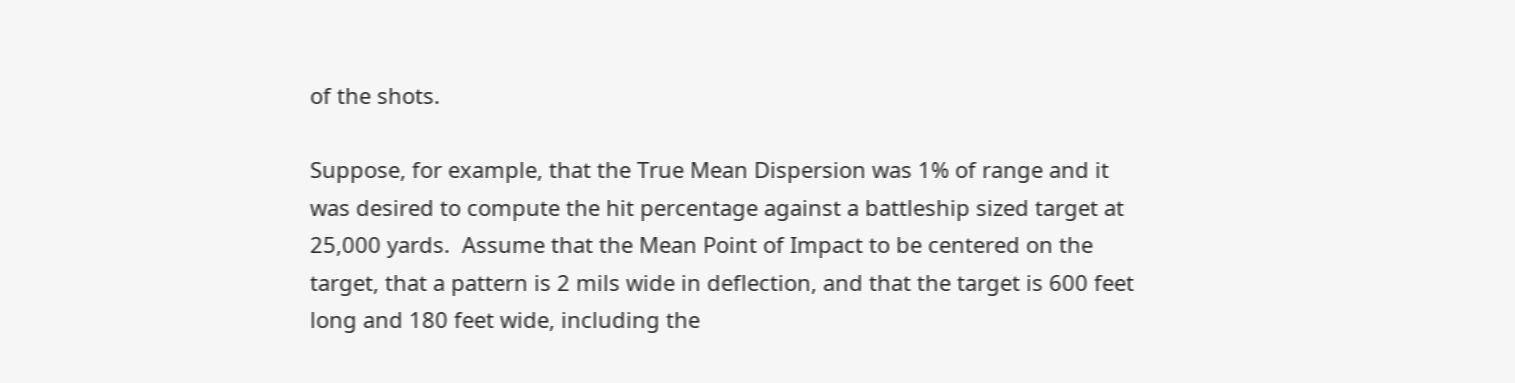of the shots.

Suppose, for example, that the True Mean Dispersion was 1% of range and it was desired to compute the hit percentage against a battleship sized target at 25,000 yards.  Assume that the Mean Point of Impact to be centered on the target, that a pattern is 2 mils wide in deflection, and that the target is 600 feet long and 180 feet wide, including the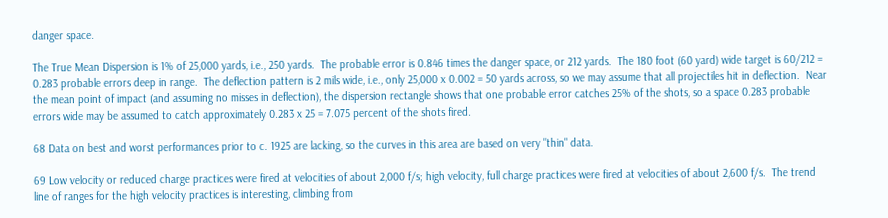danger space.

The True Mean Dispersion is 1% of 25,000 yards, i.e., 250 yards.  The probable error is 0.846 times the danger space, or 212 yards.  The 180 foot (60 yard) wide target is 60/212 = 0.283 probable errors deep in range.  The deflection pattern is 2 mils wide, i.e., only 25,000 x 0.002 = 50 yards across, so we may assume that all projectiles hit in deflection.  Near the mean point of impact (and assuming no misses in deflection), the dispersion rectangle shows that one probable error catches 25% of the shots, so a space 0.283 probable errors wide may be assumed to catch approximately 0.283 x 25 = 7.075 percent of the shots fired.

68 Data on best and worst performances prior to c. 1925 are lacking, so the curves in this area are based on very "thin" data.

69 Low velocity or reduced charge practices were fired at velocities of about 2,000 f/s; high velocity, full charge practices were fired at velocities of about 2,600 f/s.  The trend line of ranges for the high velocity practices is interesting, climbing from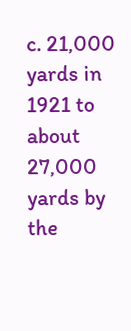c. 21,000 yards in 1921 to about 27,000 yards by the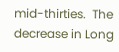mid-thirties.  The decrease in Long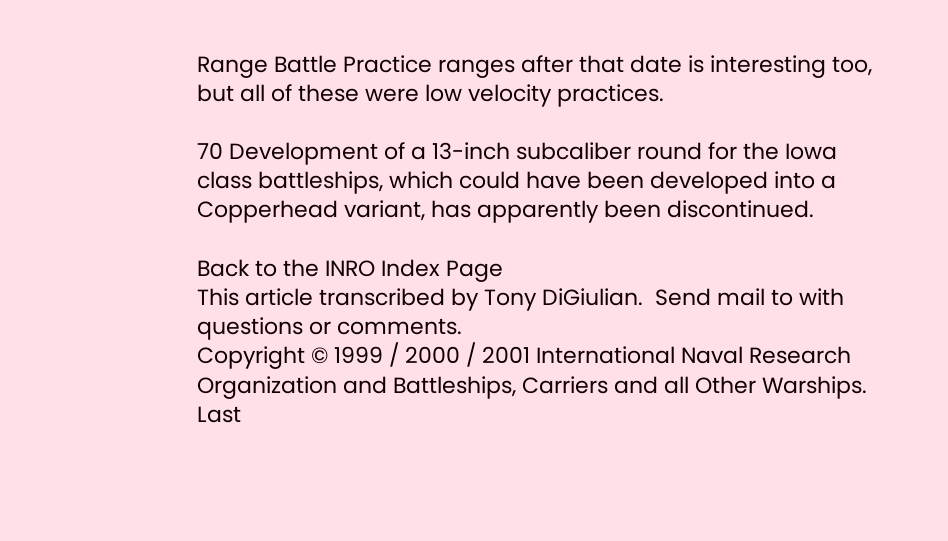Range Battle Practice ranges after that date is interesting too, but all of these were low velocity practices.

70 Development of a 13-inch subcaliber round for the Iowa class battleships, which could have been developed into a Copperhead variant, has apparently been discontinued.

Back to the INRO Index Page
This article transcribed by Tony DiGiulian.  Send mail to with questions or comments.
Copyright © 1999 / 2000 / 2001 International Naval Research Organization and Battleships, Carriers and all Other Warships.
Last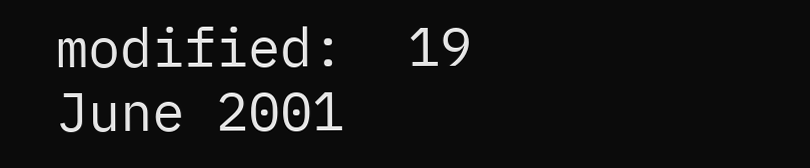modified:  19 June 2001